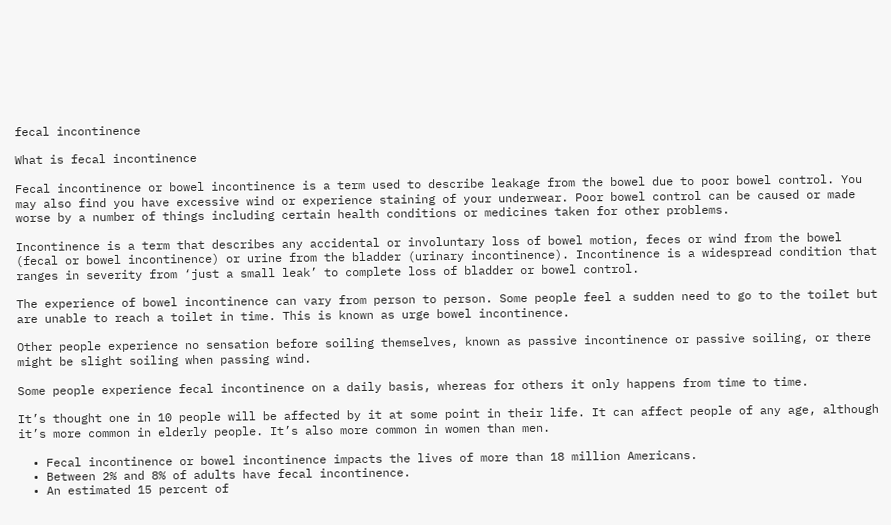fecal incontinence

What is fecal incontinence

Fecal incontinence or bowel incontinence is a term used to describe leakage from the bowel due to poor bowel control. You may also find you have excessive wind or experience staining of your underwear. Poor bowel control can be caused or made worse by a number of things including certain health conditions or medicines taken for other problems.

Incontinence is a term that describes any accidental or involuntary loss of bowel motion, feces or wind from the bowel (fecal or bowel incontinence) or urine from the bladder (urinary incontinence). Incontinence is a widespread condition that ranges in severity from ‘just a small leak’ to complete loss of bladder or bowel control.

The experience of bowel incontinence can vary from person to person. Some people feel a sudden need to go to the toilet but are unable to reach a toilet in time. This is known as urge bowel incontinence.

Other people experience no sensation before soiling themselves, known as passive incontinence or passive soiling, or there might be slight soiling when passing wind.

Some people experience fecal incontinence on a daily basis, whereas for others it only happens from time to time.

It’s thought one in 10 people will be affected by it at some point in their life. It can affect people of any age, although it’s more common in elderly people. It’s also more common in women than men.

  • Fecal incontinence or bowel incontinence impacts the lives of more than 18 million Americans.
  • Between 2% and 8% of adults have fecal incontinence.
  • An estimated 15 percent of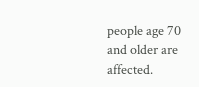people age 70 and older are affected.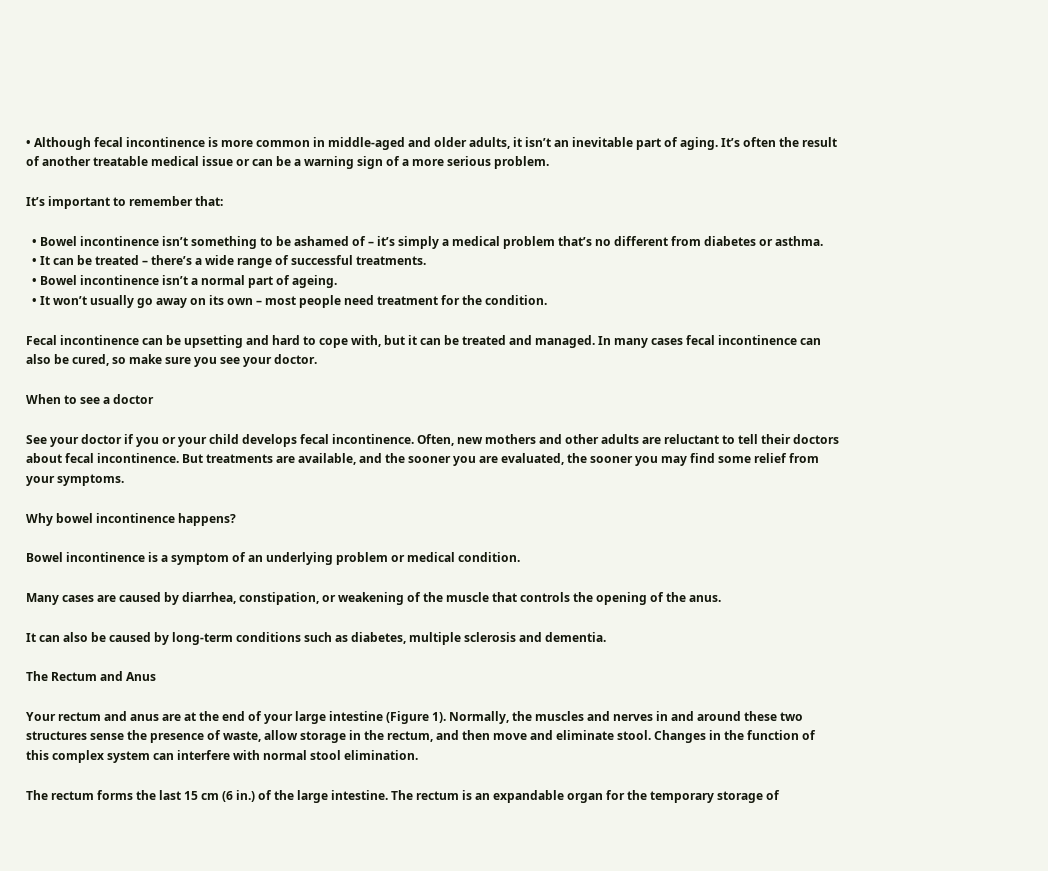• Although fecal incontinence is more common in middle-aged and older adults, it isn’t an inevitable part of aging. It’s often the result of another treatable medical issue or can be a warning sign of a more serious problem.

It’s important to remember that:

  • Bowel incontinence isn’t something to be ashamed of – it’s simply a medical problem that’s no different from diabetes or asthma.
  • It can be treated – there’s a wide range of successful treatments.
  • Bowel incontinence isn’t a normal part of ageing.
  • It won’t usually go away on its own – most people need treatment for the condition.

Fecal incontinence can be upsetting and hard to cope with, but it can be treated and managed. In many cases fecal incontinence can also be cured, so make sure you see your doctor.

When to see a doctor

See your doctor if you or your child develops fecal incontinence. Often, new mothers and other adults are reluctant to tell their doctors about fecal incontinence. But treatments are available, and the sooner you are evaluated, the sooner you may find some relief from your symptoms.

Why bowel incontinence happens?

Bowel incontinence is a symptom of an underlying problem or medical condition.

Many cases are caused by diarrhea, constipation, or weakening of the muscle that controls the opening of the anus.

It can also be caused by long-term conditions such as diabetes, multiple sclerosis and dementia.

The Rectum and Anus

Your rectum and anus are at the end of your large intestine (Figure 1). Normally, the muscles and nerves in and around these two structures sense the presence of waste, allow storage in the rectum, and then move and eliminate stool. Changes in the function of this complex system can interfere with normal stool elimination.

The rectum forms the last 15 cm (6 in.) of the large intestine. The rectum is an expandable organ for the temporary storage of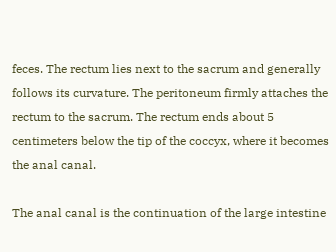feces. The rectum lies next to the sacrum and generally follows its curvature. The peritoneum firmly attaches the rectum to the sacrum. The rectum ends about 5 centimeters below the tip of the coccyx, where it becomes the anal canal.

The anal canal is the continuation of the large intestine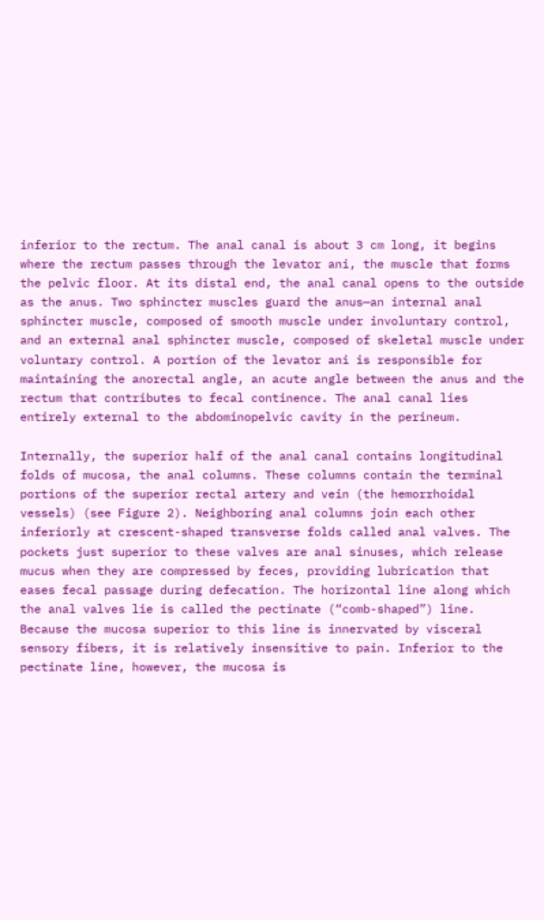inferior to the rectum. The anal canal is about 3 cm long, it begins where the rectum passes through the levator ani, the muscle that forms the pelvic floor. At its distal end, the anal canal opens to the outside as the anus. Two sphincter muscles guard the anus—an internal anal sphincter muscle, composed of smooth muscle under involuntary control, and an external anal sphincter muscle, composed of skeletal muscle under voluntary control. A portion of the levator ani is responsible for maintaining the anorectal angle, an acute angle between the anus and the rectum that contributes to fecal continence. The anal canal lies entirely external to the abdominopelvic cavity in the perineum.

Internally, the superior half of the anal canal contains longitudinal folds of mucosa, the anal columns. These columns contain the terminal portions of the superior rectal artery and vein (the hemorrhoidal vessels) (see Figure 2). Neighboring anal columns join each other inferiorly at crescent-shaped transverse folds called anal valves. The pockets just superior to these valves are anal sinuses, which release mucus when they are compressed by feces, providing lubrication that eases fecal passage during defecation. The horizontal line along which the anal valves lie is called the pectinate (“comb-shaped”) line. Because the mucosa superior to this line is innervated by visceral sensory fibers, it is relatively insensitive to pain. Inferior to the pectinate line, however, the mucosa is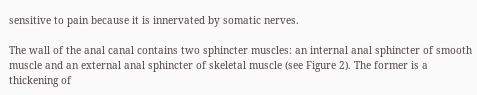sensitive to pain because it is innervated by somatic nerves.

The wall of the anal canal contains two sphincter muscles: an internal anal sphincter of smooth muscle and an external anal sphincter of skeletal muscle (see Figure 2). The former is a thickening of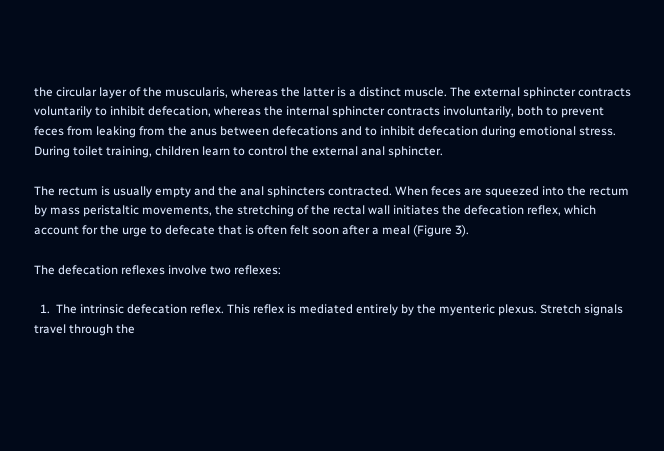the circular layer of the muscularis, whereas the latter is a distinct muscle. The external sphincter contracts voluntarily to inhibit defecation, whereas the internal sphincter contracts involuntarily, both to prevent feces from leaking from the anus between defecations and to inhibit defecation during emotional stress. During toilet training, children learn to control the external anal sphincter.

The rectum is usually empty and the anal sphincters contracted. When feces are squeezed into the rectum by mass peristaltic movements, the stretching of the rectal wall initiates the defecation reflex, which account for the urge to defecate that is often felt soon after a meal (Figure 3).

The defecation reflexes involve two reflexes:

  1.  The intrinsic defecation reflex. This reflex is mediated entirely by the myenteric plexus. Stretch signals travel through the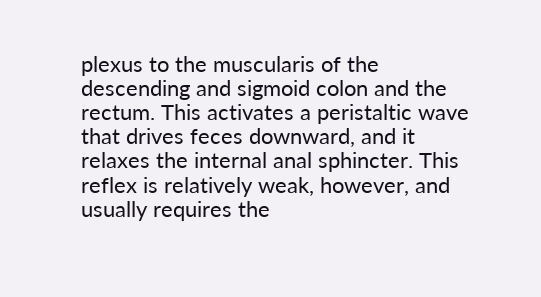plexus to the muscularis of the descending and sigmoid colon and the rectum. This activates a peristaltic wave that drives feces downward, and it relaxes the internal anal sphincter. This reflex is relatively weak, however, and usually requires the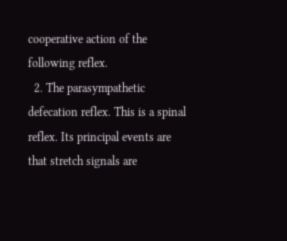cooperative action of the following reflex.
  2. The parasympathetic defecation reflex. This is a spinal reflex. Its principal events are that stretch signals are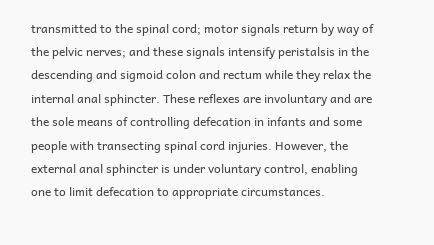transmitted to the spinal cord; motor signals return by way of the pelvic nerves; and these signals intensify peristalsis in the descending and sigmoid colon and rectum while they relax the internal anal sphincter. These reflexes are involuntary and are the sole means of controlling defecation in infants and some people with transecting spinal cord injuries. However, the external anal sphincter is under voluntary control, enabling one to limit defecation to appropriate circumstances.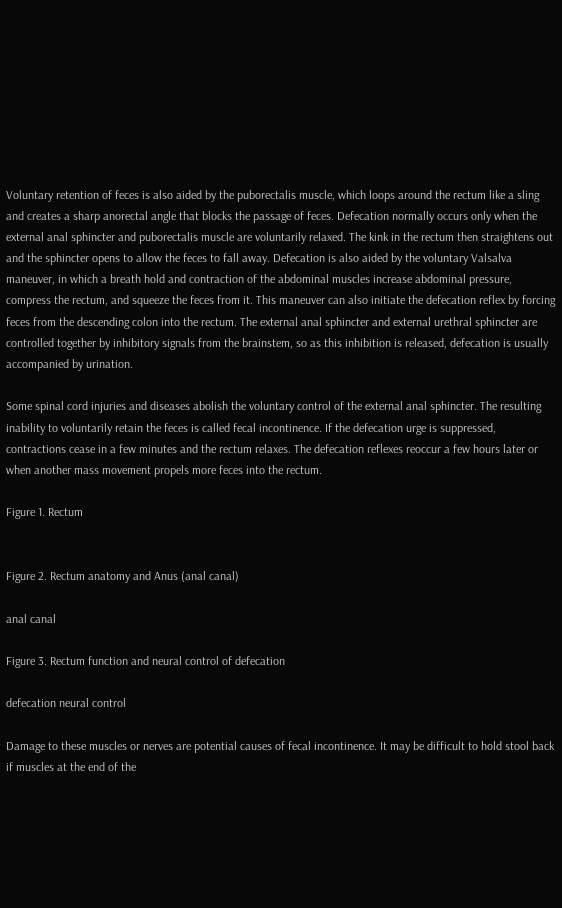Voluntary retention of feces is also aided by the puborectalis muscle, which loops around the rectum like a sling and creates a sharp anorectal angle that blocks the passage of feces. Defecation normally occurs only when the external anal sphincter and puborectalis muscle are voluntarily relaxed. The kink in the rectum then straightens out and the sphincter opens to allow the feces to fall away. Defecation is also aided by the voluntary Valsalva maneuver, in which a breath hold and contraction of the abdominal muscles increase abdominal pressure, compress the rectum, and squeeze the feces from it. This maneuver can also initiate the defecation reflex by forcing feces from the descending colon into the rectum. The external anal sphincter and external urethral sphincter are controlled together by inhibitory signals from the brainstem, so as this inhibition is released, defecation is usually accompanied by urination.

Some spinal cord injuries and diseases abolish the voluntary control of the external anal sphincter. The resulting inability to voluntarily retain the feces is called fecal incontinence. If the defecation urge is suppressed, contractions cease in a few minutes and the rectum relaxes. The defecation reflexes reoccur a few hours later or when another mass movement propels more feces into the rectum.

Figure 1. Rectum


Figure 2. Rectum anatomy and Anus (anal canal)

anal canal

Figure 3. Rectum function and neural control of defecation

defecation neural control

Damage to these muscles or nerves are potential causes of fecal incontinence. It may be difficult to hold stool back if muscles at the end of the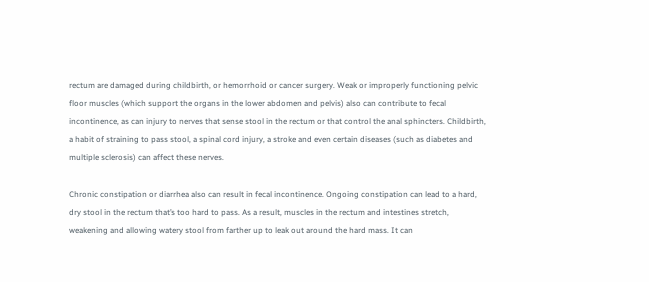rectum are damaged during childbirth, or hemorrhoid or cancer surgery. Weak or improperly functioning pelvic floor muscles (which support the organs in the lower abdomen and pelvis) also can contribute to fecal incontinence, as can injury to nerves that sense stool in the rectum or that control the anal sphincters. Childbirth, a habit of straining to pass stool, a spinal cord injury, a stroke and even certain diseases (such as diabetes and multiple sclerosis) can affect these nerves.

Chronic constipation or diarrhea also can result in fecal incontinence. Ongoing constipation can lead to a hard, dry stool in the rectum that’s too hard to pass. As a result, muscles in the rectum and intestines stretch, weakening and allowing watery stool from farther up to leak out around the hard mass. It can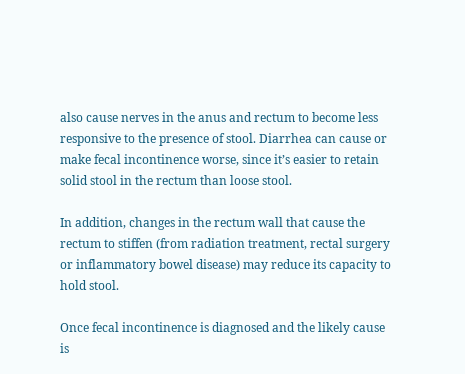also cause nerves in the anus and rectum to become less responsive to the presence of stool. Diarrhea can cause or make fecal incontinence worse, since it’s easier to retain solid stool in the rectum than loose stool.

In addition, changes in the rectum wall that cause the rectum to stiffen (from radiation treatment, rectal surgery or inflammatory bowel disease) may reduce its capacity to hold stool.

Once fecal incontinence is diagnosed and the likely cause is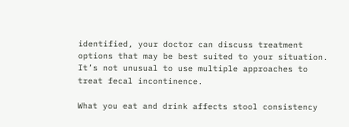identified, your doctor can discuss treatment options that may be best suited to your situation. It’s not unusual to use multiple approaches to treat fecal incontinence.

What you eat and drink affects stool consistency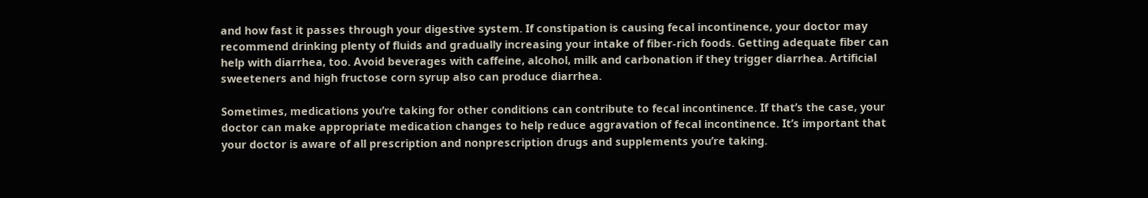and how fast it passes through your digestive system. If constipation is causing fecal incontinence, your doctor may recommend drinking plenty of fluids and gradually increasing your intake of fiber-rich foods. Getting adequate fiber can help with diarrhea, too. Avoid beverages with caffeine, alcohol, milk and carbonation if they trigger diarrhea. Artificial sweeteners and high fructose corn syrup also can produce diarrhea.

Sometimes, medications you’re taking for other conditions can contribute to fecal incontinence. If that’s the case, your doctor can make appropriate medication changes to help reduce aggravation of fecal incontinence. It’s important that your doctor is aware of all prescription and nonprescription drugs and supplements you’re taking.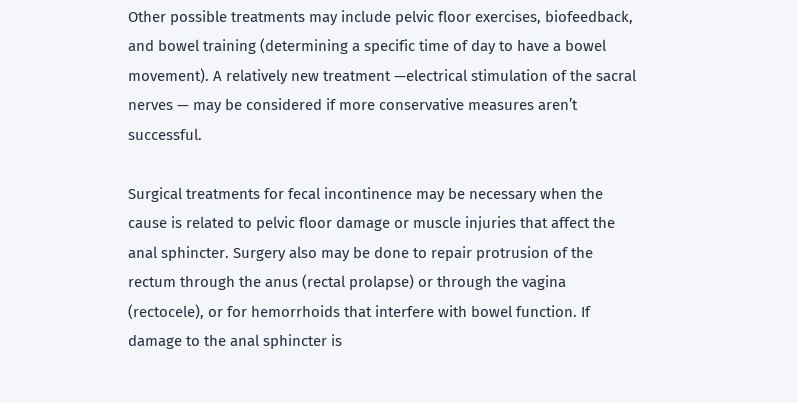Other possible treatments may include pelvic floor exercises, biofeedback, and bowel training (determining a specific time of day to have a bowel movement). A relatively new treatment —electrical stimulation of the sacral nerves — may be considered if more conservative measures aren’t successful.

Surgical treatments for fecal incontinence may be necessary when the cause is related to pelvic floor damage or muscle injuries that affect the anal sphincter. Surgery also may be done to repair protrusion of the rectum through the anus (rectal prolapse) or through the vagina (rectocele), or for hemorrhoids that interfere with bowel function. If damage to the anal sphincter is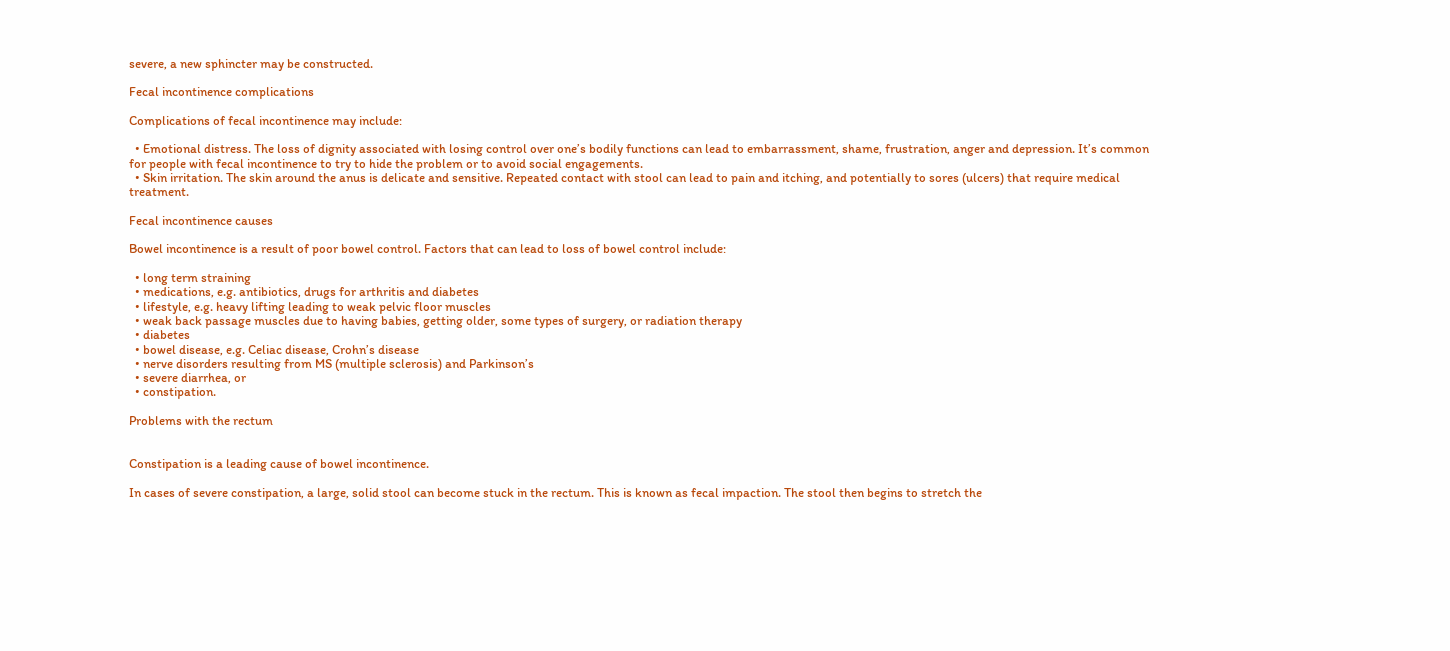severe, a new sphincter may be constructed.

Fecal incontinence complications

Complications of fecal incontinence may include:

  • Emotional distress. The loss of dignity associated with losing control over one’s bodily functions can lead to embarrassment, shame, frustration, anger and depression. It’s common for people with fecal incontinence to try to hide the problem or to avoid social engagements.
  • Skin irritation. The skin around the anus is delicate and sensitive. Repeated contact with stool can lead to pain and itching, and potentially to sores (ulcers) that require medical treatment.

Fecal incontinence causes

Bowel incontinence is a result of poor bowel control. Factors that can lead to loss of bowel control include:

  • long term straining
  • medications, e.g. antibiotics, drugs for arthritis and diabetes
  • lifestyle, e.g. heavy lifting leading to weak pelvic floor muscles
  • weak back passage muscles due to having babies, getting older, some types of surgery, or radiation therapy
  • diabetes
  • bowel disease, e.g. Celiac disease, Crohn’s disease
  • nerve disorders resulting from MS (multiple sclerosis) and Parkinson’s
  • severe diarrhea, or
  • constipation.

Problems with the rectum


Constipation is a leading cause of bowel incontinence.

In cases of severe constipation, a large, solid stool can become stuck in the rectum. This is known as fecal impaction. The stool then begins to stretch the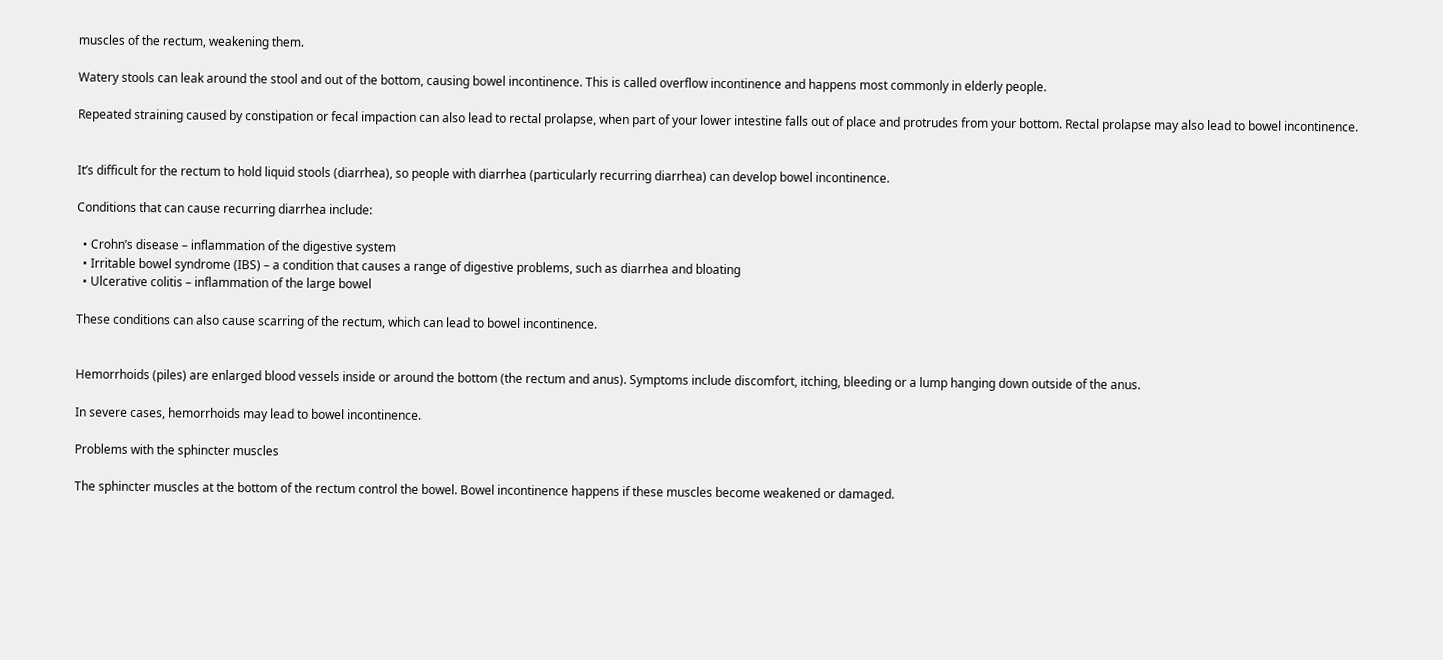muscles of the rectum, weakening them.

Watery stools can leak around the stool and out of the bottom, causing bowel incontinence. This is called overflow incontinence and happens most commonly in elderly people.

Repeated straining caused by constipation or fecal impaction can also lead to rectal prolapse, when part of your lower intestine falls out of place and protrudes from your bottom. Rectal prolapse may also lead to bowel incontinence.


It’s difficult for the rectum to hold liquid stools (diarrhea), so people with diarrhea (particularly recurring diarrhea) can develop bowel incontinence.

Conditions that can cause recurring diarrhea include:

  • Crohn’s disease – inflammation of the digestive system
  • Irritable bowel syndrome (IBS) – a condition that causes a range of digestive problems, such as diarrhea and bloating
  • Ulcerative colitis – inflammation of the large bowel

These conditions can also cause scarring of the rectum, which can lead to bowel incontinence.


Hemorrhoids (piles) are enlarged blood vessels inside or around the bottom (the rectum and anus). Symptoms include discomfort, itching, bleeding or a lump hanging down outside of the anus.

In severe cases, hemorrhoids may lead to bowel incontinence.

Problems with the sphincter muscles

The sphincter muscles at the bottom of the rectum control the bowel. Bowel incontinence happens if these muscles become weakened or damaged.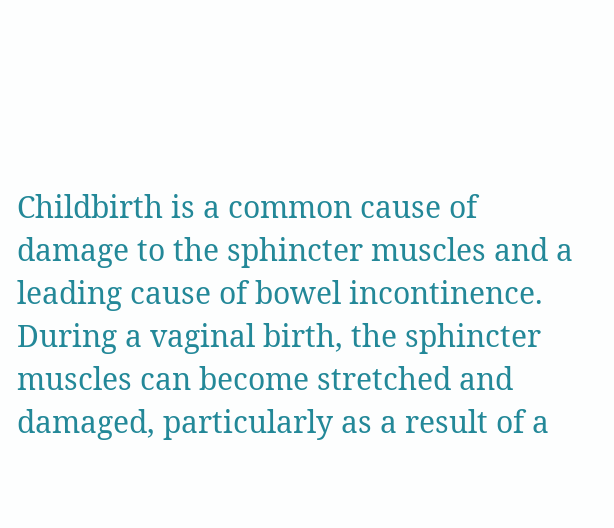Childbirth is a common cause of damage to the sphincter muscles and a leading cause of bowel incontinence. During a vaginal birth, the sphincter muscles can become stretched and damaged, particularly as a result of a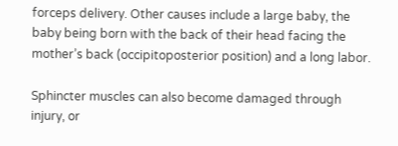forceps delivery. Other causes include a large baby, the baby being born with the back of their head facing the mother’s back (occipitoposterior position) and a long labor.

Sphincter muscles can also become damaged through injury, or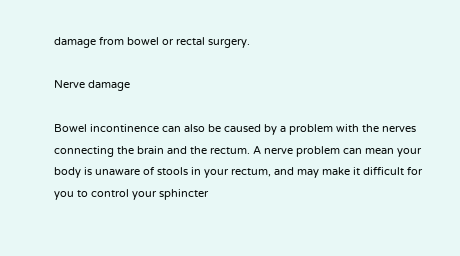damage from bowel or rectal surgery.

Nerve damage

Bowel incontinence can also be caused by a problem with the nerves connecting the brain and the rectum. A nerve problem can mean your body is unaware of stools in your rectum, and may make it difficult for you to control your sphincter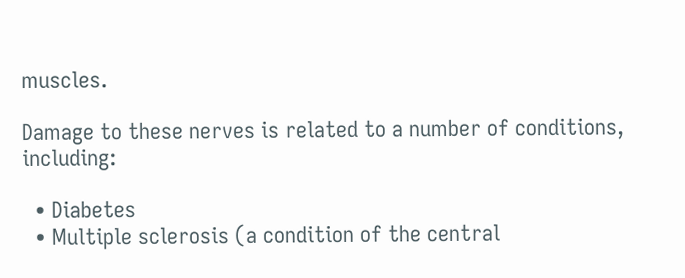muscles.

Damage to these nerves is related to a number of conditions, including:

  • Diabetes
  • Multiple sclerosis (a condition of the central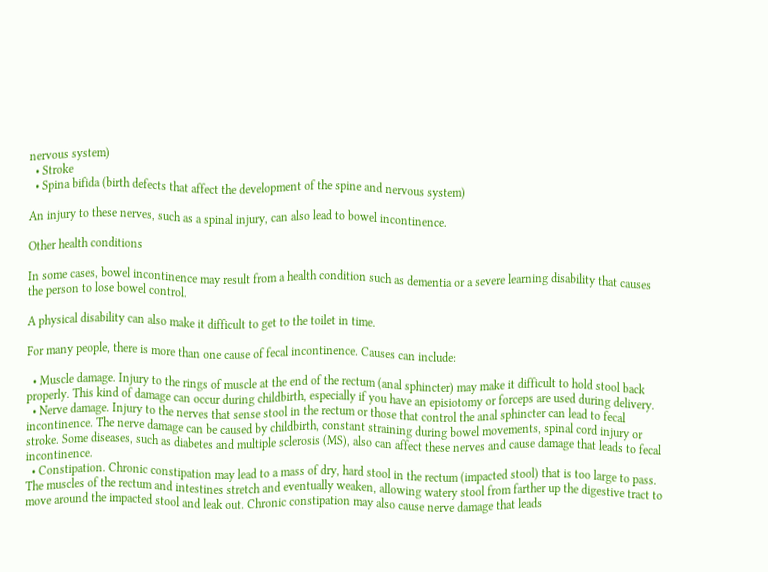nervous system)
  • Stroke
  • Spina bifida (birth defects that affect the development of the spine and nervous system)

An injury to these nerves, such as a spinal injury, can also lead to bowel incontinence.

Other health conditions

In some cases, bowel incontinence may result from a health condition such as dementia or a severe learning disability that causes the person to lose bowel control.

A physical disability can also make it difficult to get to the toilet in time.

For many people, there is more than one cause of fecal incontinence. Causes can include:

  • Muscle damage. Injury to the rings of muscle at the end of the rectum (anal sphincter) may make it difficult to hold stool back properly. This kind of damage can occur during childbirth, especially if you have an episiotomy or forceps are used during delivery.
  • Nerve damage. Injury to the nerves that sense stool in the rectum or those that control the anal sphincter can lead to fecal incontinence. The nerve damage can be caused by childbirth, constant straining during bowel movements, spinal cord injury or stroke. Some diseases, such as diabetes and multiple sclerosis (MS), also can affect these nerves and cause damage that leads to fecal incontinence.
  • Constipation. Chronic constipation may lead to a mass of dry, hard stool in the rectum (impacted stool) that is too large to pass. The muscles of the rectum and intestines stretch and eventually weaken, allowing watery stool from farther up the digestive tract to move around the impacted stool and leak out. Chronic constipation may also cause nerve damage that leads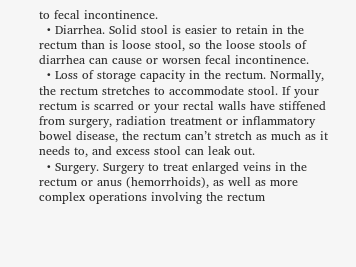to fecal incontinence.
  • Diarrhea. Solid stool is easier to retain in the rectum than is loose stool, so the loose stools of diarrhea can cause or worsen fecal incontinence.
  • Loss of storage capacity in the rectum. Normally, the rectum stretches to accommodate stool. If your rectum is scarred or your rectal walls have stiffened from surgery, radiation treatment or inflammatory bowel disease, the rectum can’t stretch as much as it needs to, and excess stool can leak out.
  • Surgery. Surgery to treat enlarged veins in the rectum or anus (hemorrhoids), as well as more complex operations involving the rectum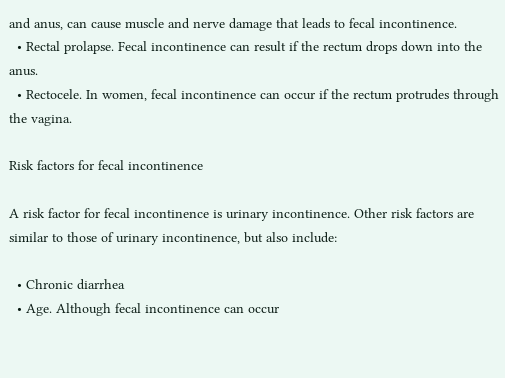and anus, can cause muscle and nerve damage that leads to fecal incontinence.
  • Rectal prolapse. Fecal incontinence can result if the rectum drops down into the anus.
  • Rectocele. In women, fecal incontinence can occur if the rectum protrudes through the vagina.

Risk factors for fecal incontinence

A risk factor for fecal incontinence is urinary incontinence. Other risk factors are similar to those of urinary incontinence, but also include:

  • Chronic diarrhea
  • Age. Although fecal incontinence can occur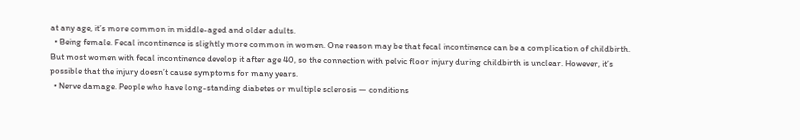at any age, it’s more common in middle-aged and older adults.
  • Being female. Fecal incontinence is slightly more common in women. One reason may be that fecal incontinence can be a complication of childbirth. But most women with fecal incontinence develop it after age 40, so the connection with pelvic floor injury during childbirth is unclear. However, it’s possible that the injury doesn’t cause symptoms for many years.
  • Nerve damage. People who have long-standing diabetes or multiple sclerosis — conditions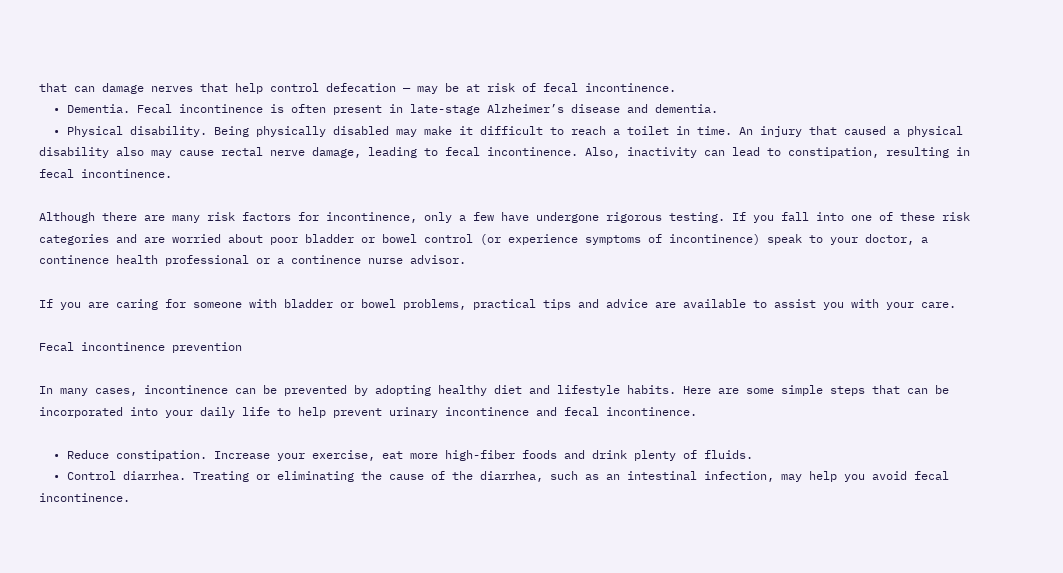that can damage nerves that help control defecation — may be at risk of fecal incontinence.
  • Dementia. Fecal incontinence is often present in late-stage Alzheimer’s disease and dementia.
  • Physical disability. Being physically disabled may make it difficult to reach a toilet in time. An injury that caused a physical disability also may cause rectal nerve damage, leading to fecal incontinence. Also, inactivity can lead to constipation, resulting in fecal incontinence.

Although there are many risk factors for incontinence, only a few have undergone rigorous testing. If you fall into one of these risk categories and are worried about poor bladder or bowel control (or experience symptoms of incontinence) speak to your doctor, a continence health professional or a continence nurse advisor.

If you are caring for someone with bladder or bowel problems, practical tips and advice are available to assist you with your care.

Fecal incontinence prevention

In many cases, incontinence can be prevented by adopting healthy diet and lifestyle habits. Here are some simple steps that can be incorporated into your daily life to help prevent urinary incontinence and fecal incontinence.

  • Reduce constipation. Increase your exercise, eat more high-fiber foods and drink plenty of fluids.
  • Control diarrhea. Treating or eliminating the cause of the diarrhea, such as an intestinal infection, may help you avoid fecal incontinence.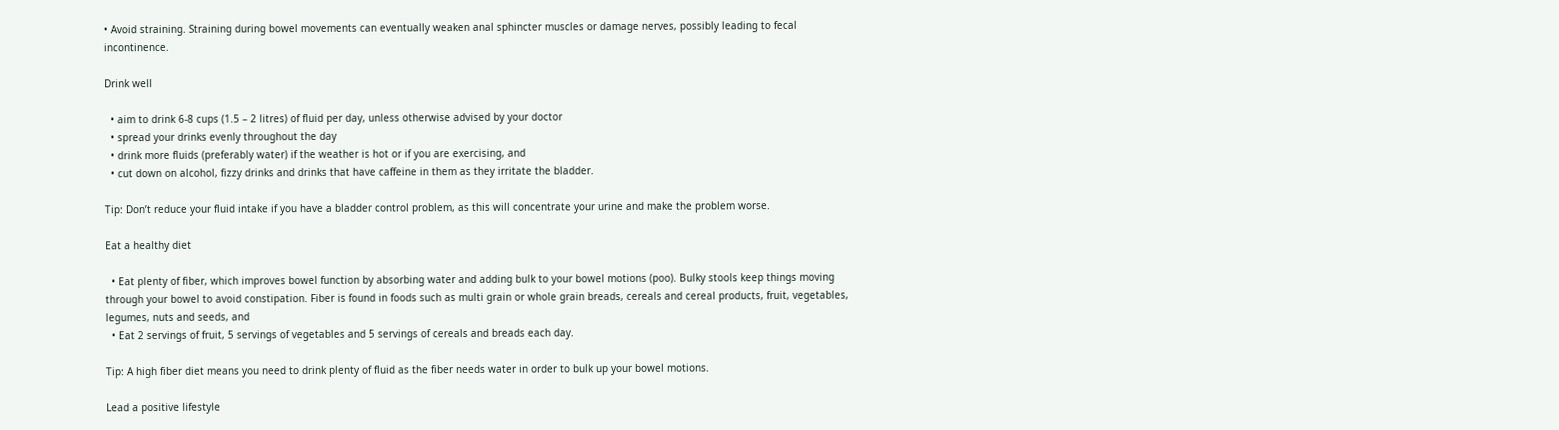• Avoid straining. Straining during bowel movements can eventually weaken anal sphincter muscles or damage nerves, possibly leading to fecal incontinence.

Drink well

  • aim to drink 6-8 cups (1.5 – 2 litres) of fluid per day, unless otherwise advised by your doctor
  • spread your drinks evenly throughout the day
  • drink more fluids (preferably water) if the weather is hot or if you are exercising, and
  • cut down on alcohol, fizzy drinks and drinks that have caffeine in them as they irritate the bladder.

Tip: Don’t reduce your fluid intake if you have a bladder control problem, as this will concentrate your urine and make the problem worse.

Eat a healthy diet

  • Eat plenty of fiber, which improves bowel function by absorbing water and adding bulk to your bowel motions (poo). Bulky stools keep things moving through your bowel to avoid constipation. Fiber is found in foods such as multi grain or whole grain breads, cereals and cereal products, fruit, vegetables, legumes, nuts and seeds, and
  • Eat 2 servings of fruit, 5 servings of vegetables and 5 servings of cereals and breads each day.

Tip: A high fiber diet means you need to drink plenty of fluid as the fiber needs water in order to bulk up your bowel motions.

Lead a positive lifestyle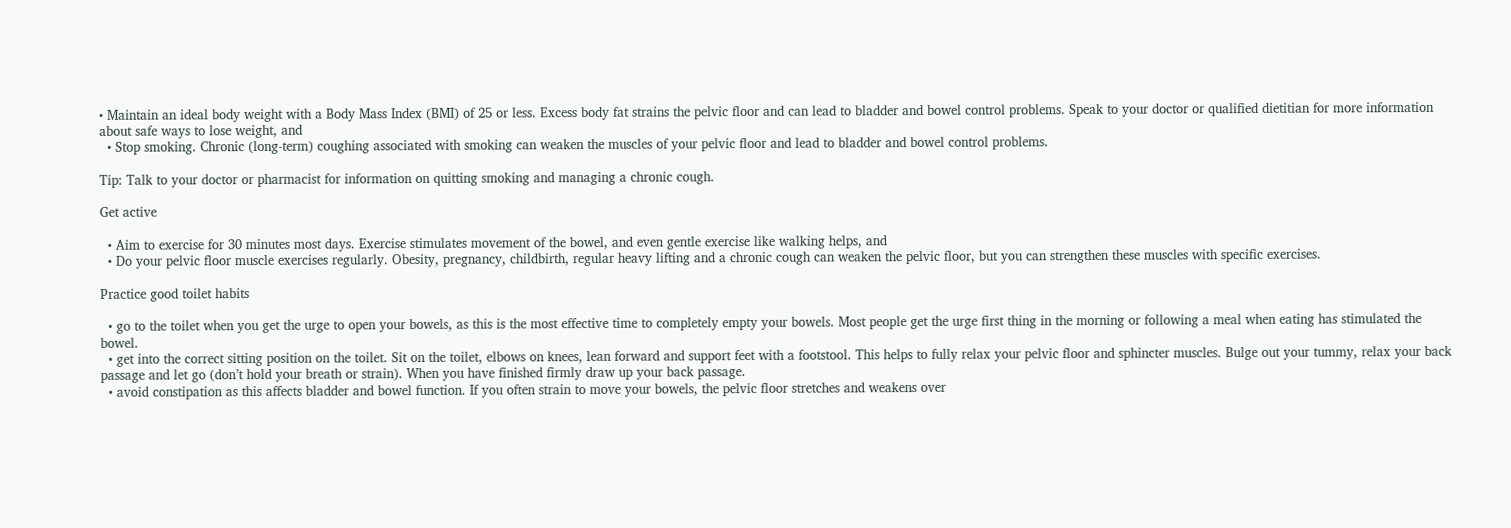• Maintain an ideal body weight with a Body Mass Index (BMI) of 25 or less. Excess body fat strains the pelvic floor and can lead to bladder and bowel control problems. Speak to your doctor or qualified dietitian for more information about safe ways to lose weight, and
  • Stop smoking. Chronic (long-term) coughing associated with smoking can weaken the muscles of your pelvic floor and lead to bladder and bowel control problems.

Tip: Talk to your doctor or pharmacist for information on quitting smoking and managing a chronic cough.

Get active

  • Aim to exercise for 30 minutes most days. Exercise stimulates movement of the bowel, and even gentle exercise like walking helps, and
  • Do your pelvic floor muscle exercises regularly. Obesity, pregnancy, childbirth, regular heavy lifting and a chronic cough can weaken the pelvic floor, but you can strengthen these muscles with specific exercises.

Practice good toilet habits

  • go to the toilet when you get the urge to open your bowels, as this is the most effective time to completely empty your bowels. Most people get the urge first thing in the morning or following a meal when eating has stimulated the bowel.
  • get into the correct sitting position on the toilet. Sit on the toilet, elbows on knees, lean forward and support feet with a footstool. This helps to fully relax your pelvic floor and sphincter muscles. Bulge out your tummy, relax your back passage and let go (don’t hold your breath or strain). When you have finished firmly draw up your back passage.
  • avoid constipation as this affects bladder and bowel function. If you often strain to move your bowels, the pelvic floor stretches and weakens over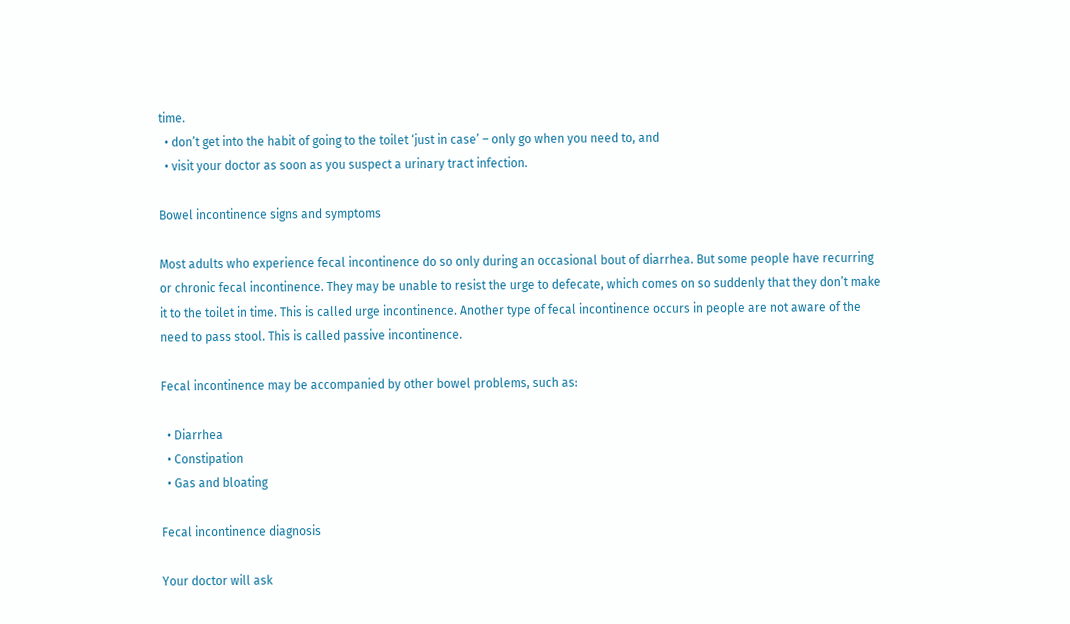time.
  • don’t get into the habit of going to the toilet ‘just in case’ – only go when you need to, and
  • visit your doctor as soon as you suspect a urinary tract infection.

Bowel incontinence signs and symptoms

Most adults who experience fecal incontinence do so only during an occasional bout of diarrhea. But some people have recurring or chronic fecal incontinence. They may be unable to resist the urge to defecate, which comes on so suddenly that they don’t make it to the toilet in time. This is called urge incontinence. Another type of fecal incontinence occurs in people are not aware of the need to pass stool. This is called passive incontinence.

Fecal incontinence may be accompanied by other bowel problems, such as:

  • Diarrhea
  • Constipation
  • Gas and bloating

Fecal incontinence diagnosis

Your doctor will ask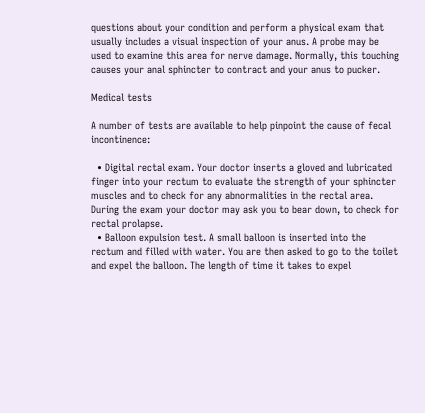questions about your condition and perform a physical exam that usually includes a visual inspection of your anus. A probe may be used to examine this area for nerve damage. Normally, this touching causes your anal sphincter to contract and your anus to pucker.

Medical tests

A number of tests are available to help pinpoint the cause of fecal incontinence:

  • Digital rectal exam. Your doctor inserts a gloved and lubricated finger into your rectum to evaluate the strength of your sphincter muscles and to check for any abnormalities in the rectal area. During the exam your doctor may ask you to bear down, to check for rectal prolapse.
  • Balloon expulsion test. A small balloon is inserted into the rectum and filled with water. You are then asked to go to the toilet and expel the balloon. The length of time it takes to expel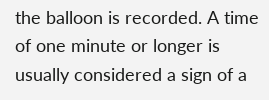the balloon is recorded. A time of one minute or longer is usually considered a sign of a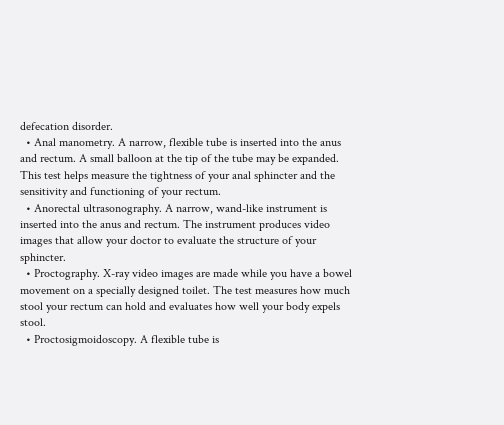defecation disorder.
  • Anal manometry. A narrow, flexible tube is inserted into the anus and rectum. A small balloon at the tip of the tube may be expanded. This test helps measure the tightness of your anal sphincter and the sensitivity and functioning of your rectum.
  • Anorectal ultrasonography. A narrow, wand-like instrument is inserted into the anus and rectum. The instrument produces video images that allow your doctor to evaluate the structure of your sphincter.
  • Proctography. X-ray video images are made while you have a bowel movement on a specially designed toilet. The test measures how much stool your rectum can hold and evaluates how well your body expels stool.
  • Proctosigmoidoscopy. A flexible tube is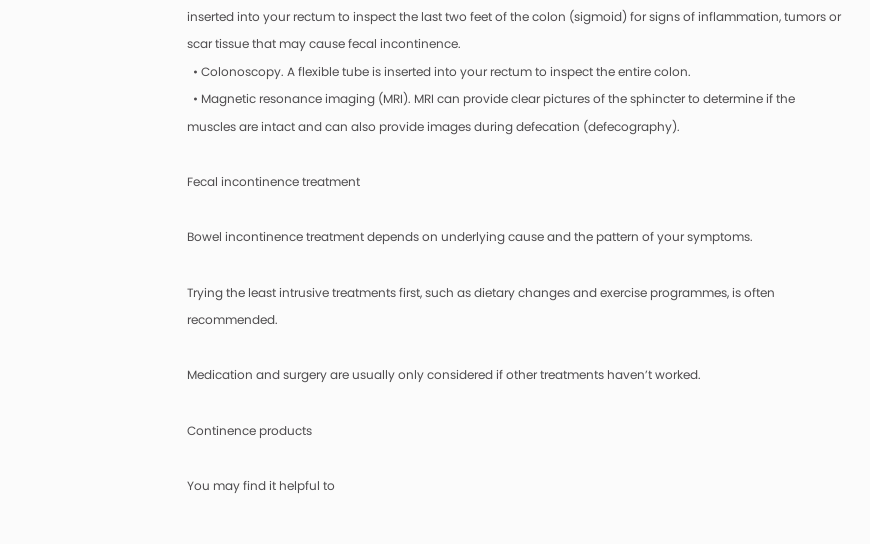inserted into your rectum to inspect the last two feet of the colon (sigmoid) for signs of inflammation, tumors or scar tissue that may cause fecal incontinence.
  • Colonoscopy. A flexible tube is inserted into your rectum to inspect the entire colon.
  • Magnetic resonance imaging (MRI). MRI can provide clear pictures of the sphincter to determine if the muscles are intact and can also provide images during defecation (defecography).

Fecal incontinence treatment

Bowel incontinence treatment depends on underlying cause and the pattern of your symptoms.

Trying the least intrusive treatments first, such as dietary changes and exercise programmes, is often recommended.

Medication and surgery are usually only considered if other treatments haven’t worked.

Continence products

You may find it helpful to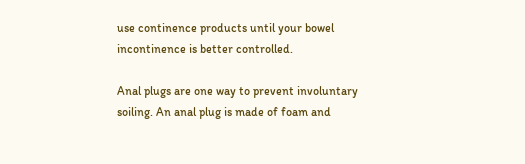use continence products until your bowel incontinence is better controlled.

Anal plugs are one way to prevent involuntary soiling. An anal plug is made of foam and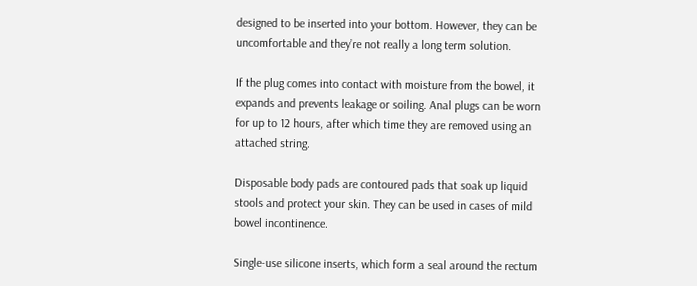designed to be inserted into your bottom. However, they can be uncomfortable and they’re not really a long term solution.

If the plug comes into contact with moisture from the bowel, it expands and prevents leakage or soiling. Anal plugs can be worn for up to 12 hours, after which time they are removed using an attached string.

Disposable body pads are contoured pads that soak up liquid stools and protect your skin. They can be used in cases of mild bowel incontinence.

Single-use silicone inserts, which form a seal around the rectum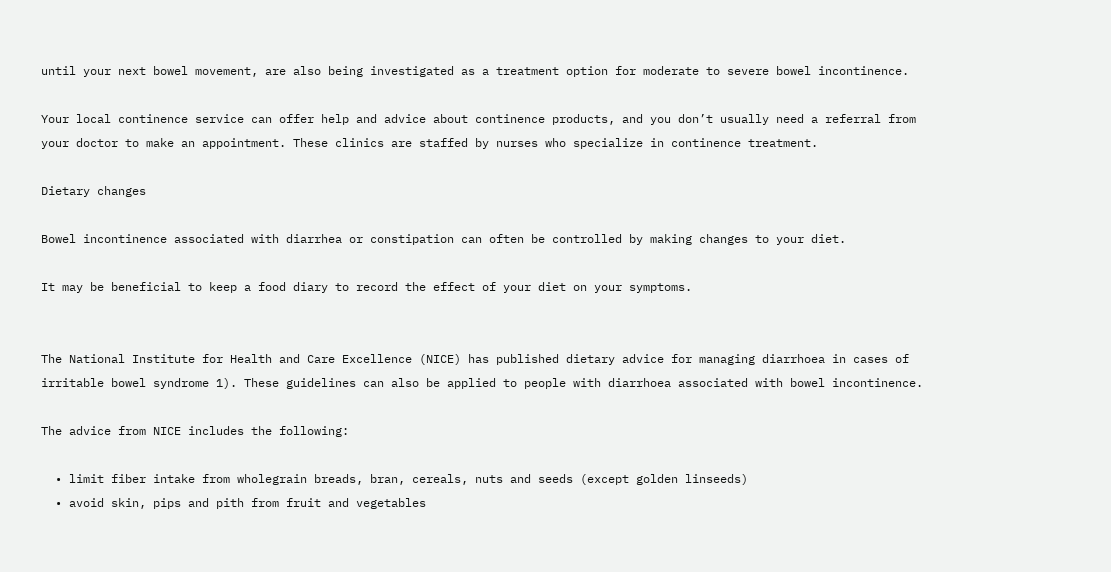until your next bowel movement, are also being investigated as a treatment option for moderate to severe bowel incontinence.

Your local continence service can offer help and advice about continence products, and you don’t usually need a referral from your doctor to make an appointment. These clinics are staffed by nurses who specialize in continence treatment.

Dietary changes

Bowel incontinence associated with diarrhea or constipation can often be controlled by making changes to your diet.

It may be beneficial to keep a food diary to record the effect of your diet on your symptoms.


The National Institute for Health and Care Excellence (NICE) has published dietary advice for managing diarrhoea in cases of irritable bowel syndrome 1). These guidelines can also be applied to people with diarrhoea associated with bowel incontinence.

The advice from NICE includes the following:

  • limit fiber intake from wholegrain breads, bran, cereals, nuts and seeds (except golden linseeds)
  • avoid skin, pips and pith from fruit and vegetables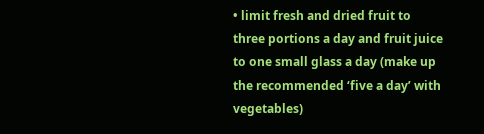• limit fresh and dried fruit to three portions a day and fruit juice to one small glass a day (make up the recommended ‘five a day’ with vegetables)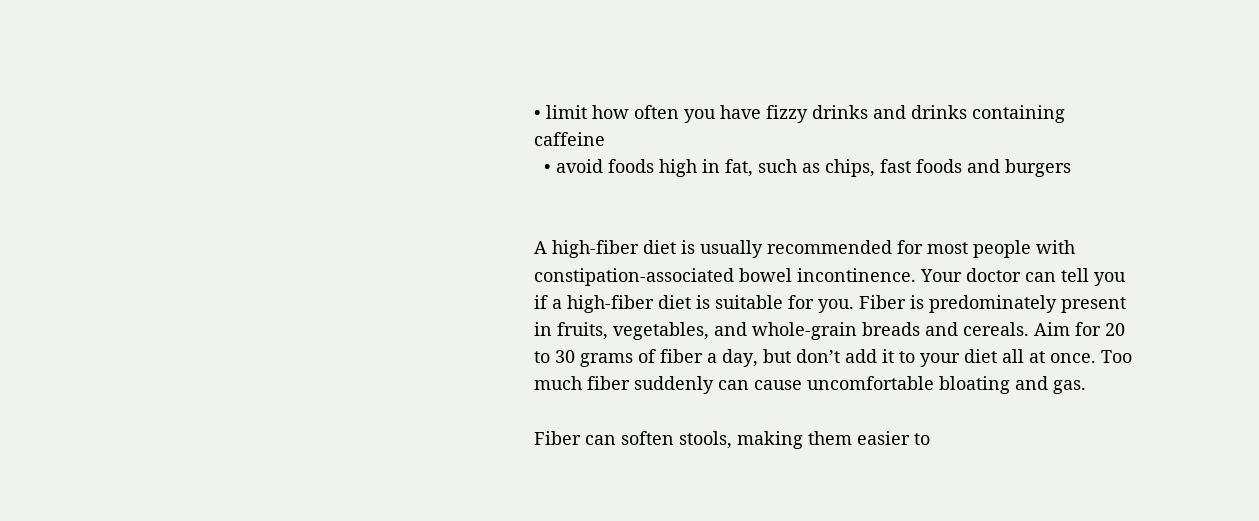• limit how often you have fizzy drinks and drinks containing caffeine
  • avoid foods high in fat, such as chips, fast foods and burgers


A high-fiber diet is usually recommended for most people with constipation-associated bowel incontinence. Your doctor can tell you if a high-fiber diet is suitable for you. Fiber is predominately present in fruits, vegetables, and whole-grain breads and cereals. Aim for 20 to 30 grams of fiber a day, but don’t add it to your diet all at once. Too much fiber suddenly can cause uncomfortable bloating and gas.

Fiber can soften stools, making them easier to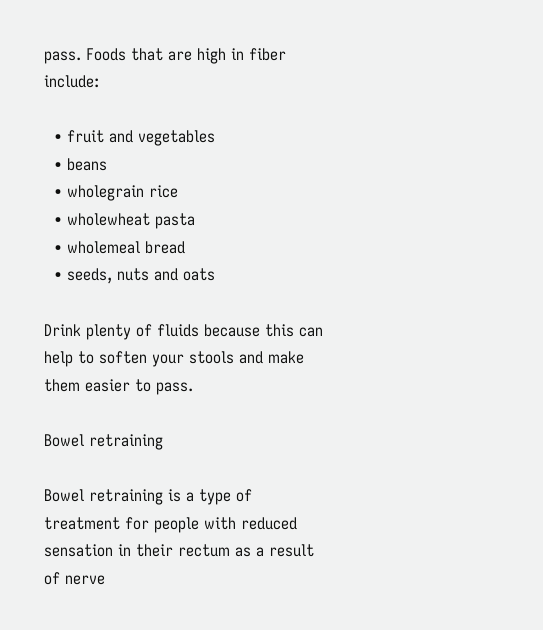pass. Foods that are high in fiber include:

  • fruit and vegetables
  • beans
  • wholegrain rice
  • wholewheat pasta
  • wholemeal bread
  • seeds, nuts and oats

Drink plenty of fluids because this can help to soften your stools and make them easier to pass.

Bowel retraining

Bowel retraining is a type of treatment for people with reduced sensation in their rectum as a result of nerve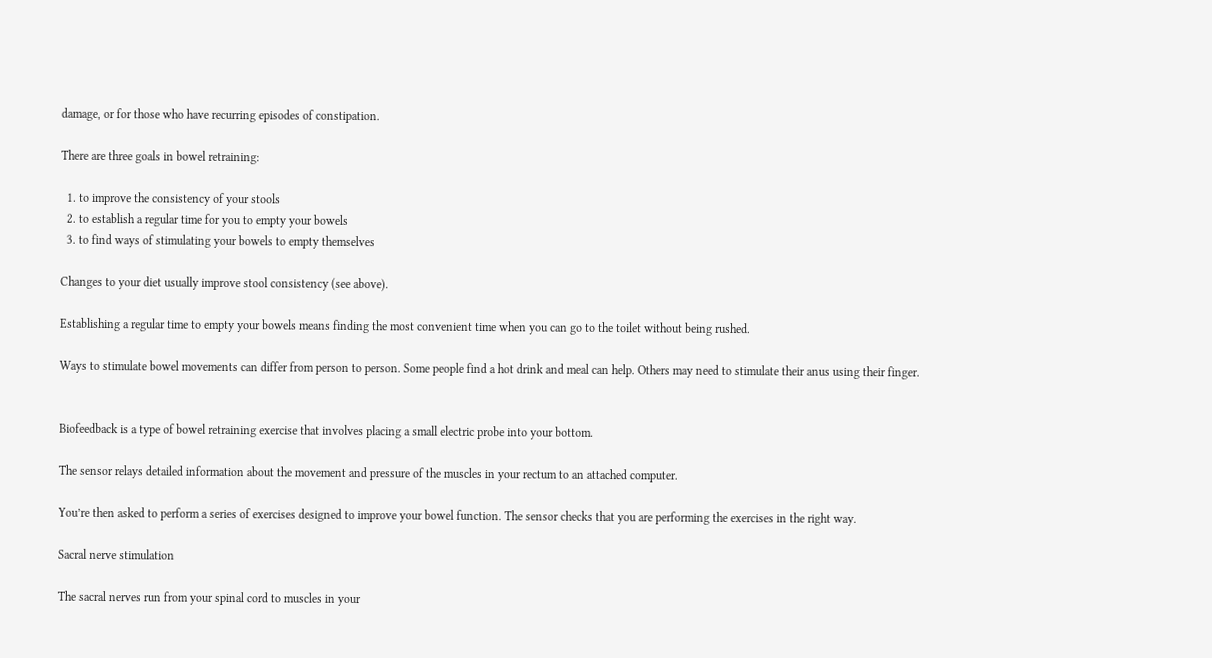damage, or for those who have recurring episodes of constipation.

There are three goals in bowel retraining:

  1. to improve the consistency of your stools
  2. to establish a regular time for you to empty your bowels
  3. to find ways of stimulating your bowels to empty themselves

Changes to your diet usually improve stool consistency (see above).

Establishing a regular time to empty your bowels means finding the most convenient time when you can go to the toilet without being rushed.

Ways to stimulate bowel movements can differ from person to person. Some people find a hot drink and meal can help. Others may need to stimulate their anus using their finger.


Biofeedback is a type of bowel retraining exercise that involves placing a small electric probe into your bottom.

The sensor relays detailed information about the movement and pressure of the muscles in your rectum to an attached computer.

You’re then asked to perform a series of exercises designed to improve your bowel function. The sensor checks that you are performing the exercises in the right way.

Sacral nerve stimulation

The sacral nerves run from your spinal cord to muscles in your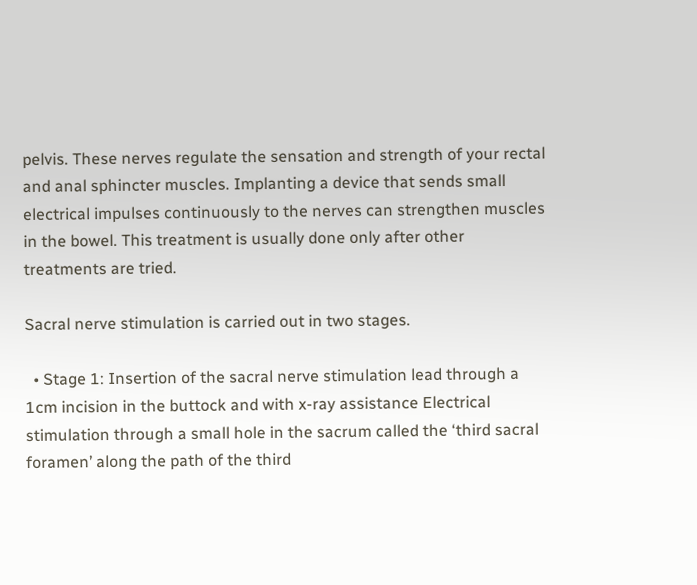pelvis. These nerves regulate the sensation and strength of your rectal and anal sphincter muscles. Implanting a device that sends small electrical impulses continuously to the nerves can strengthen muscles in the bowel. This treatment is usually done only after other treatments are tried.

Sacral nerve stimulation is carried out in two stages.

  • Stage 1: Insertion of the sacral nerve stimulation lead through a 1cm incision in the buttock and with x-ray assistance Electrical stimulation through a small hole in the sacrum called the ‘third sacral foramen’ along the path of the third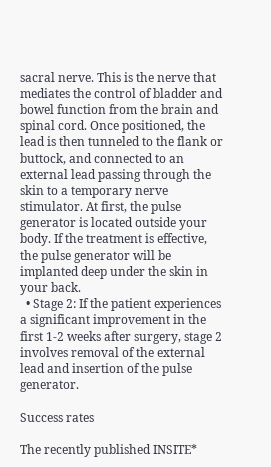sacral nerve. This is the nerve that mediates the control of bladder and bowel function from the brain and spinal cord. Once positioned, the lead is then tunneled to the flank or buttock, and connected to an external lead passing through the skin to a temporary nerve stimulator. At first, the pulse generator is located outside your body. If the treatment is effective, the pulse generator will be implanted deep under the skin in your back.
  • Stage 2: If the patient experiences a significant improvement in the first 1-2 weeks after surgery, stage 2 involves removal of the external lead and insertion of the pulse generator.

Success rates

The recently published INSITE*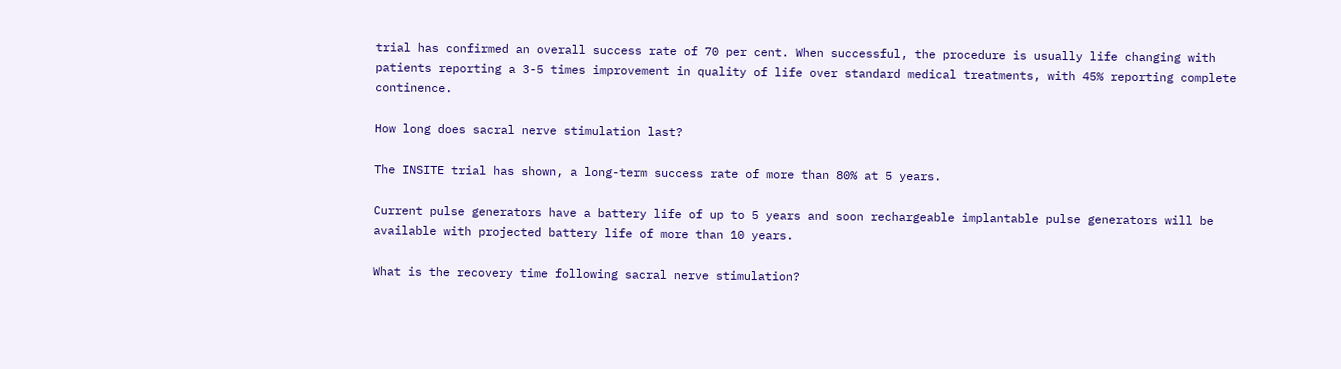trial has confirmed an overall success rate of 70 per cent. When successful, the procedure is usually life changing with patients reporting a 3-5 times improvement in quality of life over standard medical treatments, with 45% reporting complete continence.

How long does sacral nerve stimulation last?

The INSITE trial has shown, a long-term success rate of more than 80% at 5 years.

Current pulse generators have a battery life of up to 5 years and soon rechargeable implantable pulse generators will be available with projected battery life of more than 10 years.

What is the recovery time following sacral nerve stimulation?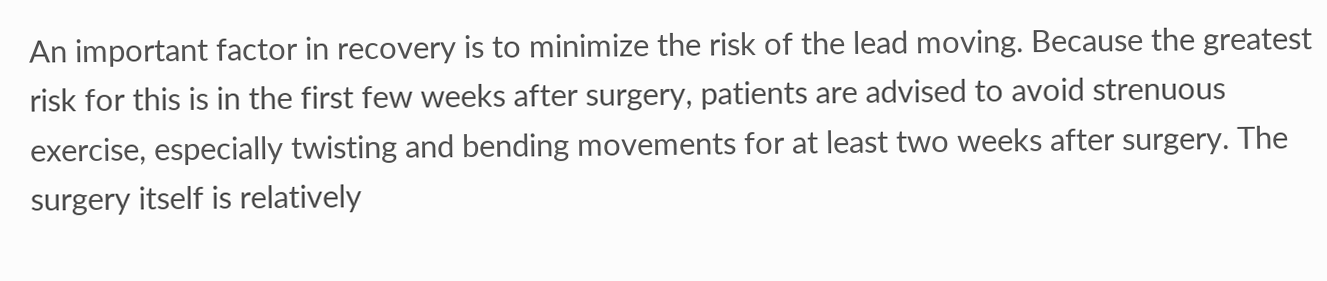An important factor in recovery is to minimize the risk of the lead moving. Because the greatest risk for this is in the first few weeks after surgery, patients are advised to avoid strenuous exercise, especially twisting and bending movements for at least two weeks after surgery. The surgery itself is relatively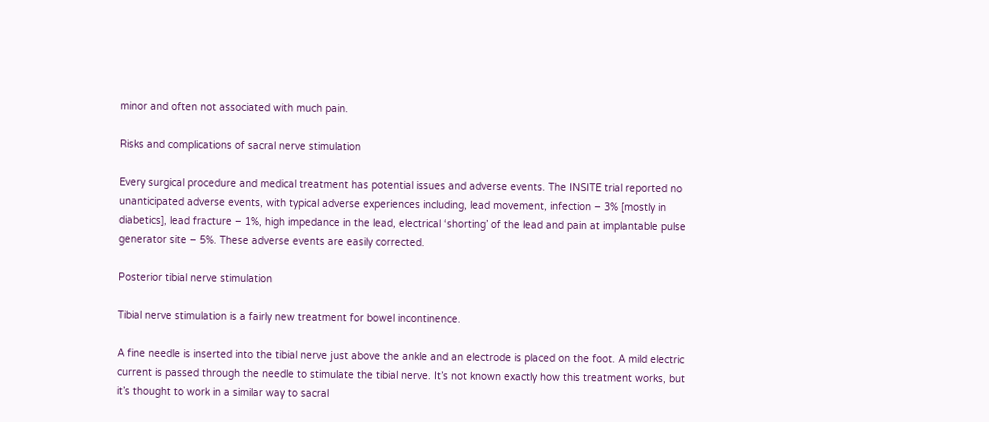minor and often not associated with much pain.

Risks and complications of sacral nerve stimulation

Every surgical procedure and medical treatment has potential issues and adverse events. The INSITE trial reported no unanticipated adverse events, with typical adverse experiences including, lead movement, infection – 3% [mostly in diabetics], lead fracture – 1%, high impedance in the lead, electrical ‘shorting’ of the lead and pain at implantable pulse generator site – 5%. These adverse events are easily corrected.

Posterior tibial nerve stimulation

Tibial nerve stimulation is a fairly new treatment for bowel incontinence.

A fine needle is inserted into the tibial nerve just above the ankle and an electrode is placed on the foot. A mild electric current is passed through the needle to stimulate the tibial nerve. It’s not known exactly how this treatment works, but it’s thought to work in a similar way to sacral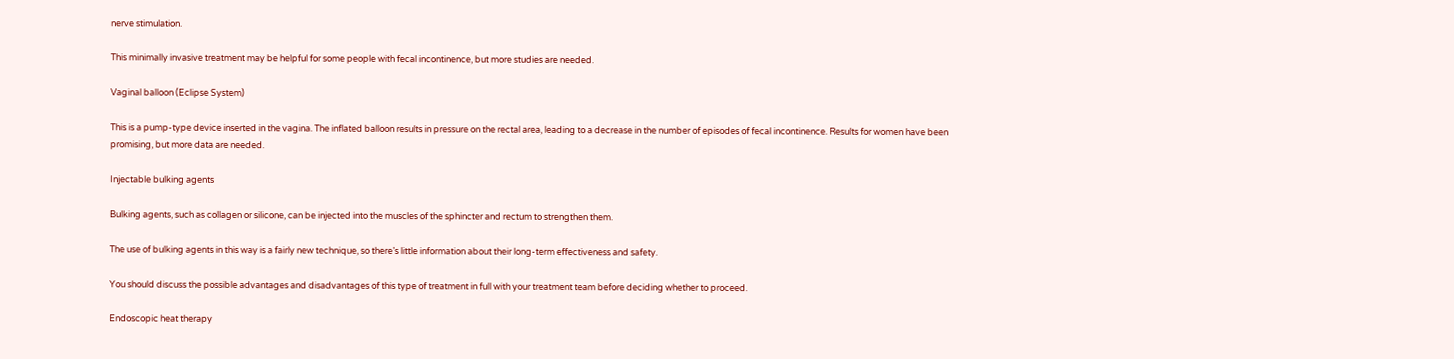nerve stimulation.

This minimally invasive treatment may be helpful for some people with fecal incontinence, but more studies are needed.

Vaginal balloon (Eclipse System)

This is a pump-type device inserted in the vagina. The inflated balloon results in pressure on the rectal area, leading to a decrease in the number of episodes of fecal incontinence. Results for women have been promising, but more data are needed.

Injectable bulking agents

Bulking agents, such as collagen or silicone, can be injected into the muscles of the sphincter and rectum to strengthen them.

The use of bulking agents in this way is a fairly new technique, so there’s little information about their long-term effectiveness and safety.

You should discuss the possible advantages and disadvantages of this type of treatment in full with your treatment team before deciding whether to proceed.

Endoscopic heat therapy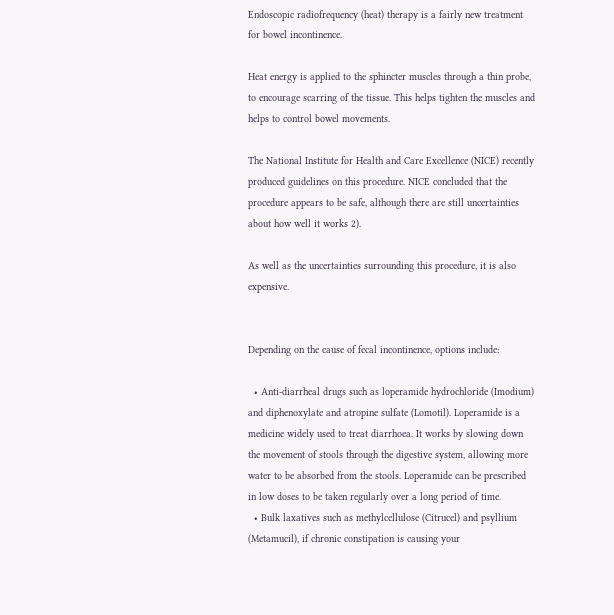Endoscopic radiofrequency (heat) therapy is a fairly new treatment for bowel incontinence.

Heat energy is applied to the sphincter muscles through a thin probe, to encourage scarring of the tissue. This helps tighten the muscles and helps to control bowel movements.

The National Institute for Health and Care Excellence (NICE) recently produced guidelines on this procedure. NICE concluded that the procedure appears to be safe, although there are still uncertainties about how well it works 2).

As well as the uncertainties surrounding this procedure, it is also expensive.


Depending on the cause of fecal incontinence, options include:

  • Anti-diarrheal drugs such as loperamide hydrochloride (Imodium) and diphenoxylate and atropine sulfate (Lomotil). Loperamide is a medicine widely used to treat diarrhoea. It works by slowing down the movement of stools through the digestive system, allowing more water to be absorbed from the stools. Loperamide can be prescribed in low doses to be taken regularly over a long period of time.
  • Bulk laxatives such as methylcellulose (Citrucel) and psyllium (Metamucil), if chronic constipation is causing your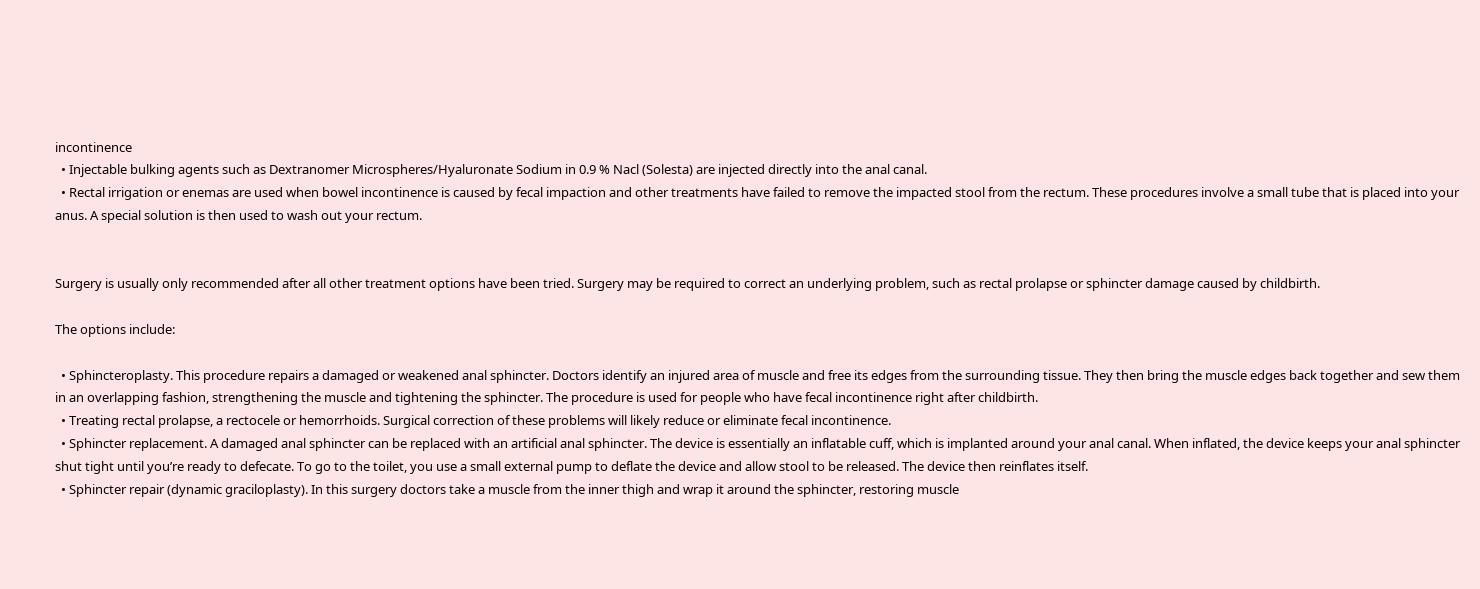incontinence
  • Injectable bulking agents such as Dextranomer Microspheres/Hyaluronate Sodium in 0.9 % Nacl (Solesta) are injected directly into the anal canal.
  • Rectal irrigation or enemas are used when bowel incontinence is caused by fecal impaction and other treatments have failed to remove the impacted stool from the rectum. These procedures involve a small tube that is placed into your anus. A special solution is then used to wash out your rectum.


Surgery is usually only recommended after all other treatment options have been tried. Surgery may be required to correct an underlying problem, such as rectal prolapse or sphincter damage caused by childbirth.

The options include:

  • Sphincteroplasty. This procedure repairs a damaged or weakened anal sphincter. Doctors identify an injured area of muscle and free its edges from the surrounding tissue. They then bring the muscle edges back together and sew them in an overlapping fashion, strengthening the muscle and tightening the sphincter. The procedure is used for people who have fecal incontinence right after childbirth.
  • Treating rectal prolapse, a rectocele or hemorrhoids. Surgical correction of these problems will likely reduce or eliminate fecal incontinence.
  • Sphincter replacement. A damaged anal sphincter can be replaced with an artificial anal sphincter. The device is essentially an inflatable cuff, which is implanted around your anal canal. When inflated, the device keeps your anal sphincter shut tight until you’re ready to defecate. To go to the toilet, you use a small external pump to deflate the device and allow stool to be released. The device then reinflates itself.
  • Sphincter repair (dynamic graciloplasty). In this surgery doctors take a muscle from the inner thigh and wrap it around the sphincter, restoring muscle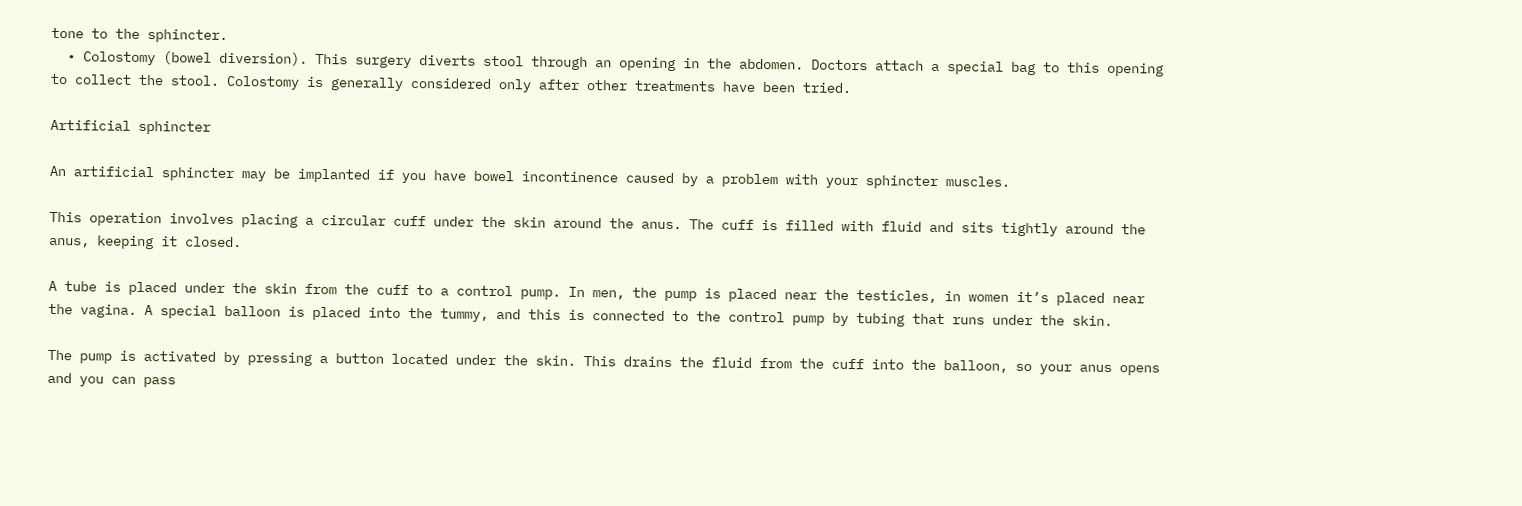tone to the sphincter.
  • Colostomy (bowel diversion). This surgery diverts stool through an opening in the abdomen. Doctors attach a special bag to this opening to collect the stool. Colostomy is generally considered only after other treatments have been tried.

Artificial sphincter

An artificial sphincter may be implanted if you have bowel incontinence caused by a problem with your sphincter muscles.

This operation involves placing a circular cuff under the skin around the anus. The cuff is filled with fluid and sits tightly around the anus, keeping it closed.

A tube is placed under the skin from the cuff to a control pump. In men, the pump is placed near the testicles, in women it’s placed near the vagina. A special balloon is placed into the tummy, and this is connected to the control pump by tubing that runs under the skin.

The pump is activated by pressing a button located under the skin. This drains the fluid from the cuff into the balloon, so your anus opens and you can pass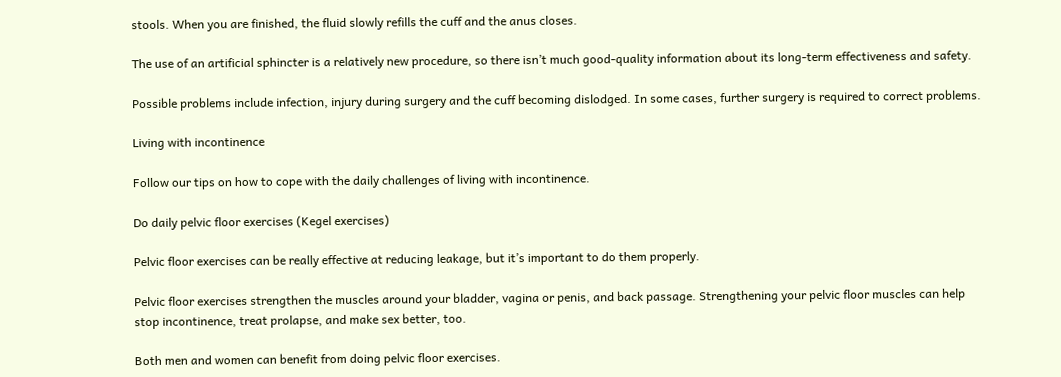stools. When you are finished, the fluid slowly refills the cuff and the anus closes.

The use of an artificial sphincter is a relatively new procedure, so there isn’t much good-quality information about its long-term effectiveness and safety.

Possible problems include infection, injury during surgery and the cuff becoming dislodged. In some cases, further surgery is required to correct problems.

Living with incontinence

Follow our tips on how to cope with the daily challenges of living with incontinence.

Do daily pelvic floor exercises (Kegel exercises)

Pelvic floor exercises can be really effective at reducing leakage, but it’s important to do them properly.

Pelvic floor exercises strengthen the muscles around your bladder, vagina or penis, and back passage. Strengthening your pelvic floor muscles can help stop incontinence, treat prolapse, and make sex better, too.

Both men and women can benefit from doing pelvic floor exercises.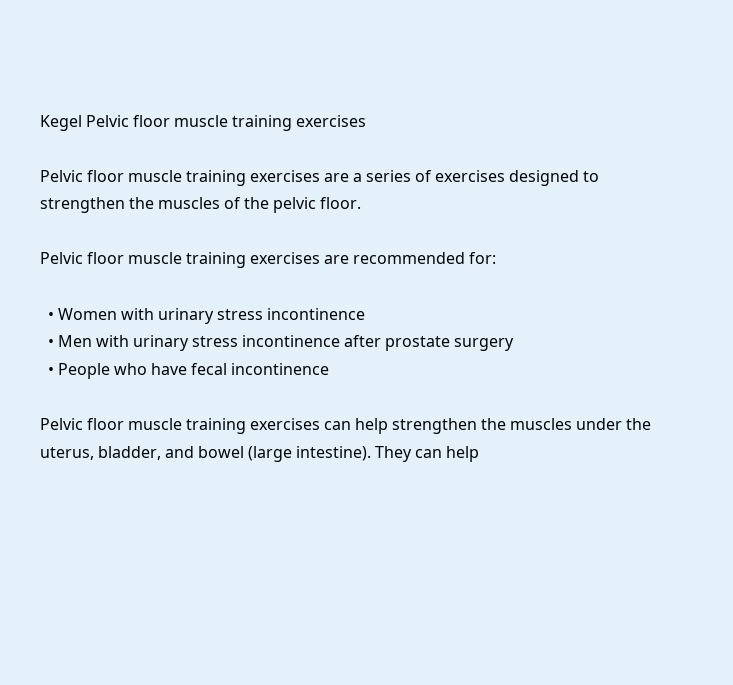Kegel Pelvic floor muscle training exercises

Pelvic floor muscle training exercises are a series of exercises designed to strengthen the muscles of the pelvic floor.

Pelvic floor muscle training exercises are recommended for:

  • Women with urinary stress incontinence
  • Men with urinary stress incontinence after prostate surgery
  • People who have fecal incontinence

Pelvic floor muscle training exercises can help strengthen the muscles under the uterus, bladder, and bowel (large intestine). They can help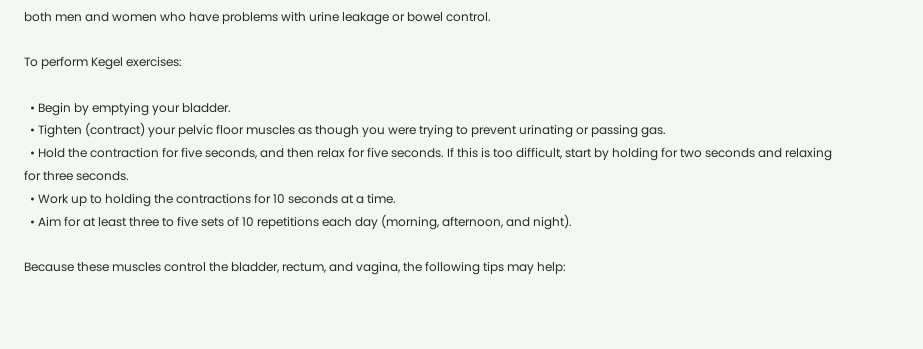both men and women who have problems with urine leakage or bowel control.

To perform Kegel exercises:

  • Begin by emptying your bladder.
  • Tighten (contract) your pelvic floor muscles as though you were trying to prevent urinating or passing gas.
  • Hold the contraction for five seconds, and then relax for five seconds. If this is too difficult, start by holding for two seconds and relaxing for three seconds.
  • Work up to holding the contractions for 10 seconds at a time.
  • Aim for at least three to five sets of 10 repetitions each day (morning, afternoon, and night).

Because these muscles control the bladder, rectum, and vagina, the following tips may help: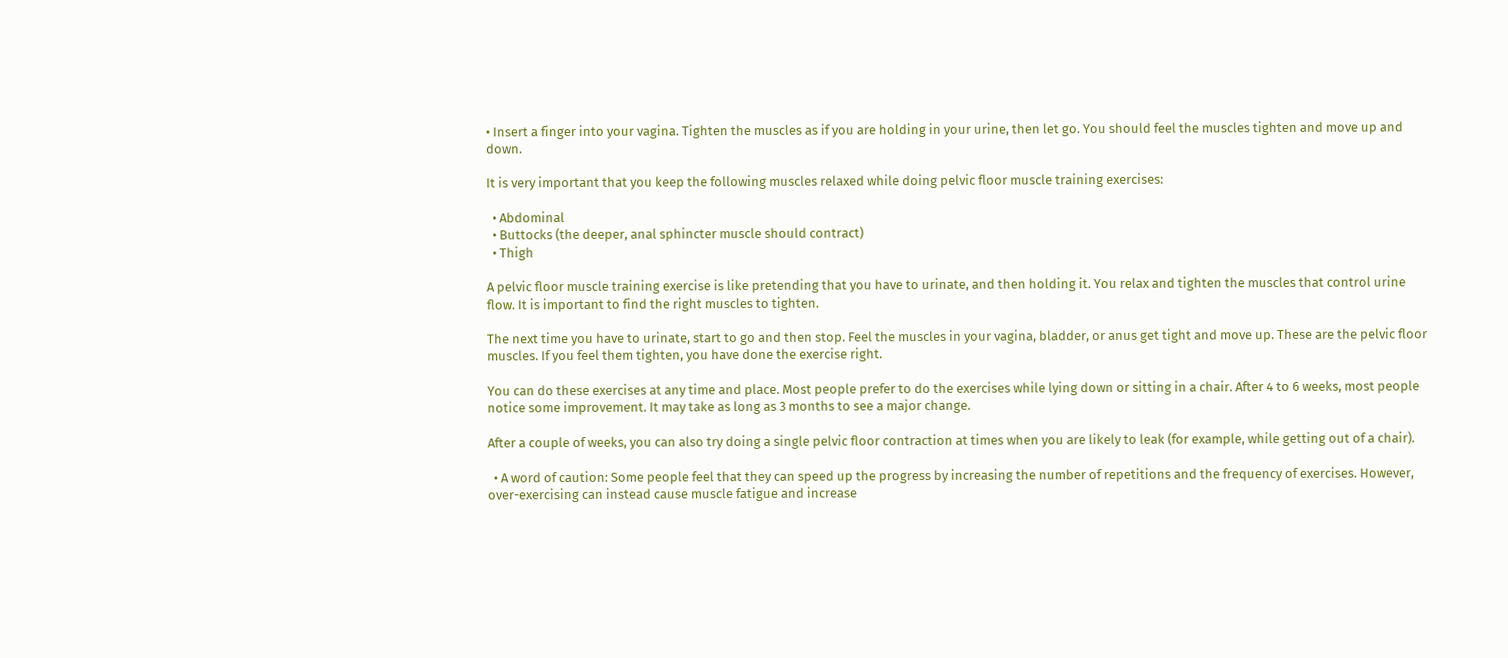• Insert a finger into your vagina. Tighten the muscles as if you are holding in your urine, then let go. You should feel the muscles tighten and move up and down.

It is very important that you keep the following muscles relaxed while doing pelvic floor muscle training exercises:

  • Abdominal
  • Buttocks (the deeper, anal sphincter muscle should contract)
  • Thigh

A pelvic floor muscle training exercise is like pretending that you have to urinate, and then holding it. You relax and tighten the muscles that control urine flow. It is important to find the right muscles to tighten.

The next time you have to urinate, start to go and then stop. Feel the muscles in your vagina, bladder, or anus get tight and move up. These are the pelvic floor muscles. If you feel them tighten, you have done the exercise right.

You can do these exercises at any time and place. Most people prefer to do the exercises while lying down or sitting in a chair. After 4 to 6 weeks, most people notice some improvement. It may take as long as 3 months to see a major change.

After a couple of weeks, you can also try doing a single pelvic floor contraction at times when you are likely to leak (for example, while getting out of a chair).

  • A word of caution: Some people feel that they can speed up the progress by increasing the number of repetitions and the frequency of exercises. However, over-exercising can instead cause muscle fatigue and increase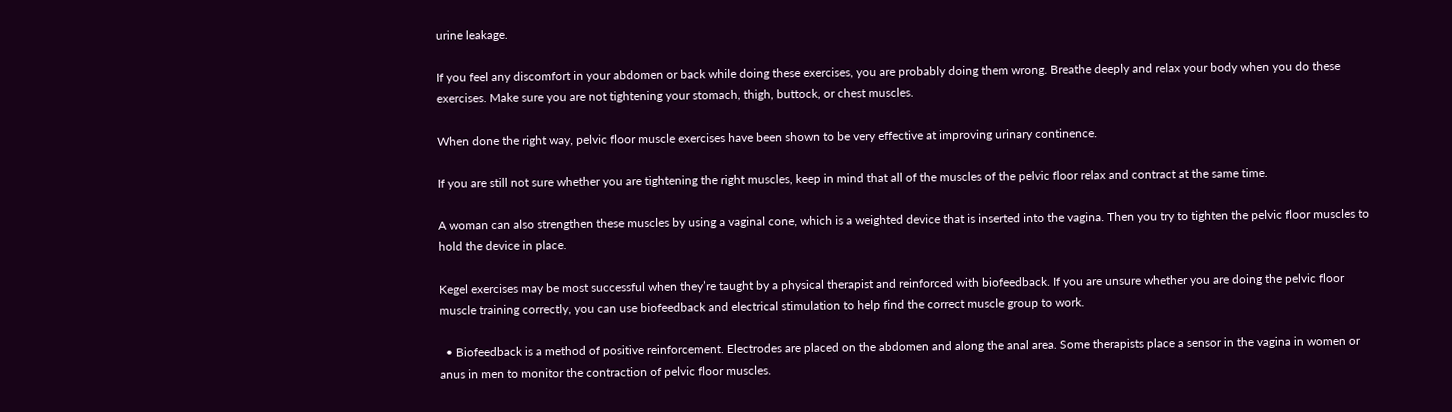urine leakage.

If you feel any discomfort in your abdomen or back while doing these exercises, you are probably doing them wrong. Breathe deeply and relax your body when you do these exercises. Make sure you are not tightening your stomach, thigh, buttock, or chest muscles.

When done the right way, pelvic floor muscle exercises have been shown to be very effective at improving urinary continence.

If you are still not sure whether you are tightening the right muscles, keep in mind that all of the muscles of the pelvic floor relax and contract at the same time.

A woman can also strengthen these muscles by using a vaginal cone, which is a weighted device that is inserted into the vagina. Then you try to tighten the pelvic floor muscles to hold the device in place.

Kegel exercises may be most successful when they’re taught by a physical therapist and reinforced with biofeedback. If you are unsure whether you are doing the pelvic floor muscle training correctly, you can use biofeedback and electrical stimulation to help find the correct muscle group to work.

  • Biofeedback is a method of positive reinforcement. Electrodes are placed on the abdomen and along the anal area. Some therapists place a sensor in the vagina in women or anus in men to monitor the contraction of pelvic floor muscles.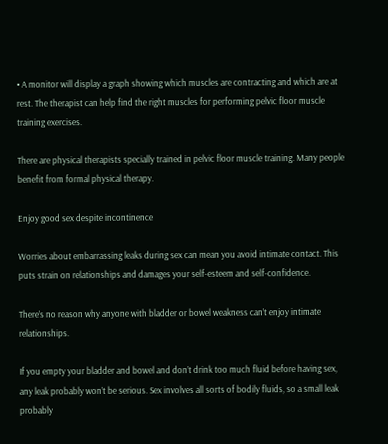• A monitor will display a graph showing which muscles are contracting and which are at rest. The therapist can help find the right muscles for performing pelvic floor muscle training exercises.

There are physical therapists specially trained in pelvic floor muscle training. Many people benefit from formal physical therapy.

Enjoy good sex despite incontinence

Worries about embarrassing leaks during sex can mean you avoid intimate contact. This puts strain on relationships and damages your self-esteem and self-confidence.

There’s no reason why anyone with bladder or bowel weakness can’t enjoy intimate relationships.

If you empty your bladder and bowel and don’t drink too much fluid before having sex, any leak probably won’t be serious. Sex involves all sorts of bodily fluids, so a small leak probably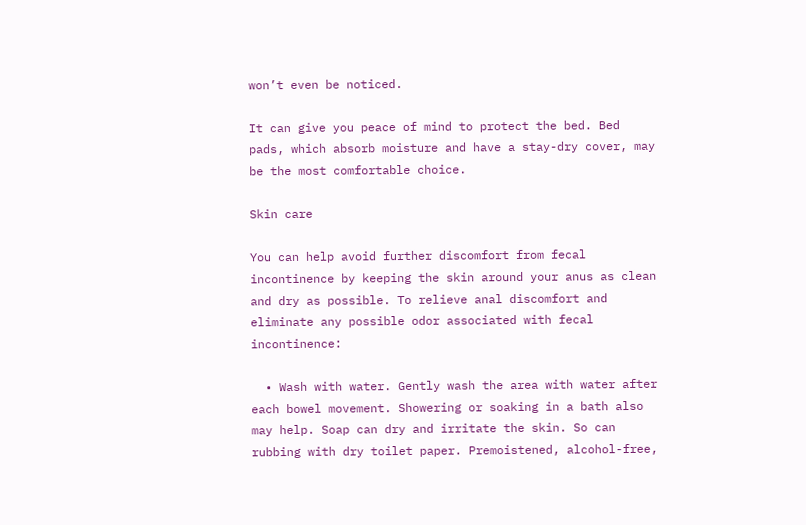won’t even be noticed.

It can give you peace of mind to protect the bed. Bed pads, which absorb moisture and have a stay-dry cover, may be the most comfortable choice.

Skin care

You can help avoid further discomfort from fecal incontinence by keeping the skin around your anus as clean and dry as possible. To relieve anal discomfort and eliminate any possible odor associated with fecal incontinence:

  • Wash with water. Gently wash the area with water after each bowel movement. Showering or soaking in a bath also may help. Soap can dry and irritate the skin. So can rubbing with dry toilet paper. Premoistened, alcohol-free,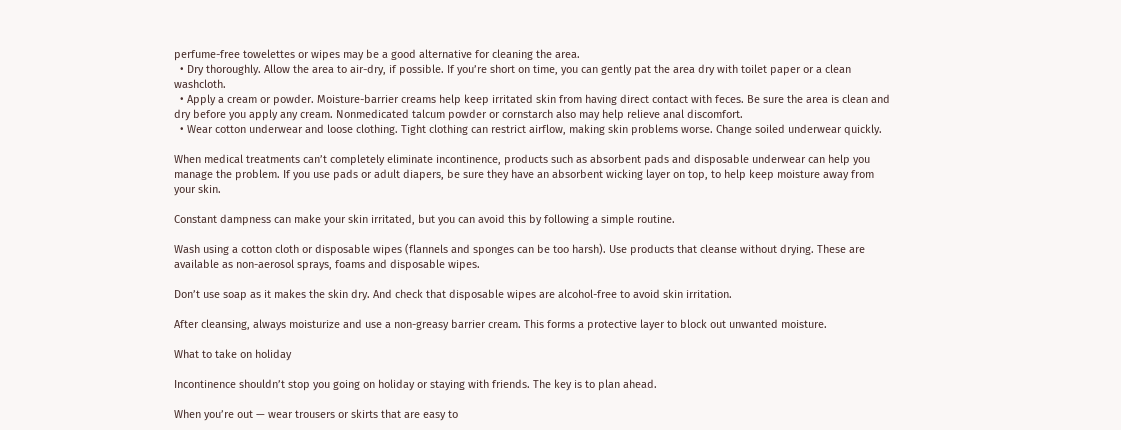perfume-free towelettes or wipes may be a good alternative for cleaning the area.
  • Dry thoroughly. Allow the area to air-dry, if possible. If you’re short on time, you can gently pat the area dry with toilet paper or a clean washcloth.
  • Apply a cream or powder. Moisture-barrier creams help keep irritated skin from having direct contact with feces. Be sure the area is clean and dry before you apply any cream. Nonmedicated talcum powder or cornstarch also may help relieve anal discomfort.
  • Wear cotton underwear and loose clothing. Tight clothing can restrict airflow, making skin problems worse. Change soiled underwear quickly.

When medical treatments can’t completely eliminate incontinence, products such as absorbent pads and disposable underwear can help you manage the problem. If you use pads or adult diapers, be sure they have an absorbent wicking layer on top, to help keep moisture away from your skin.

Constant dampness can make your skin irritated, but you can avoid this by following a simple routine.

Wash using a cotton cloth or disposable wipes (flannels and sponges can be too harsh). Use products that cleanse without drying. These are available as non-aerosol sprays, foams and disposable wipes.

Don’t use soap as it makes the skin dry. And check that disposable wipes are alcohol-free to avoid skin irritation.

After cleansing, always moisturize and use a non-greasy barrier cream. This forms a protective layer to block out unwanted moisture.

What to take on holiday

Incontinence shouldn’t stop you going on holiday or staying with friends. The key is to plan ahead.

When you’re out — wear trousers or skirts that are easy to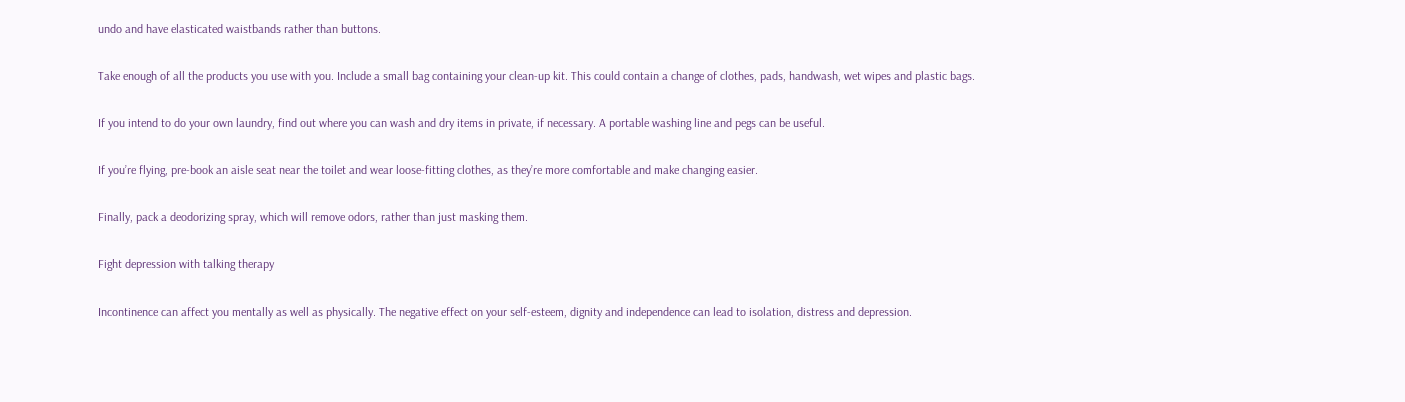undo and have elasticated waistbands rather than buttons.

Take enough of all the products you use with you. Include a small bag containing your clean-up kit. This could contain a change of clothes, pads, handwash, wet wipes and plastic bags.

If you intend to do your own laundry, find out where you can wash and dry items in private, if necessary. A portable washing line and pegs can be useful.

If you’re flying, pre-book an aisle seat near the toilet and wear loose-fitting clothes, as they’re more comfortable and make changing easier.

Finally, pack a deodorizing spray, which will remove odors, rather than just masking them.

Fight depression with talking therapy

Incontinence can affect you mentally as well as physically. The negative effect on your self-esteem, dignity and independence can lead to isolation, distress and depression.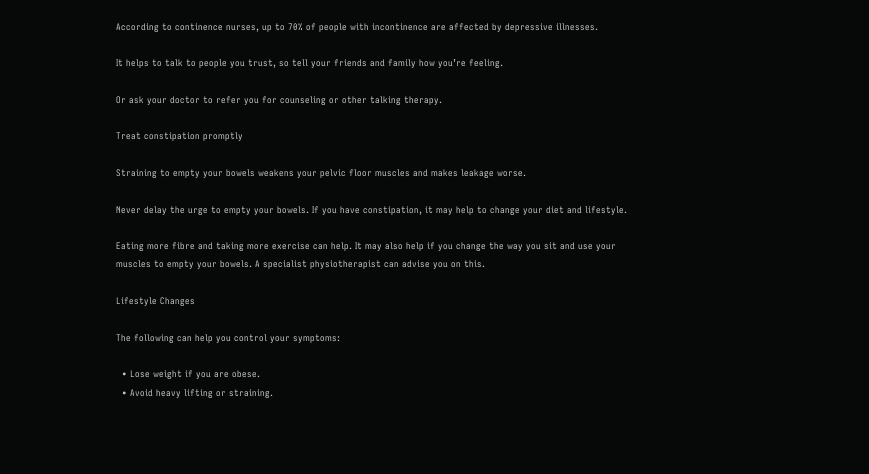According to continence nurses, up to 70% of people with incontinence are affected by depressive illnesses.

It helps to talk to people you trust, so tell your friends and family how you’re feeling.

Or ask your doctor to refer you for counseling or other talking therapy.

Treat constipation promptly

Straining to empty your bowels weakens your pelvic floor muscles and makes leakage worse.

Never delay the urge to empty your bowels. If you have constipation, it may help to change your diet and lifestyle.

Eating more fibre and taking more exercise can help. It may also help if you change the way you sit and use your muscles to empty your bowels. A specialist physiotherapist can advise you on this.

Lifestyle Changes

The following can help you control your symptoms:

  • Lose weight if you are obese.
  • Avoid heavy lifting or straining.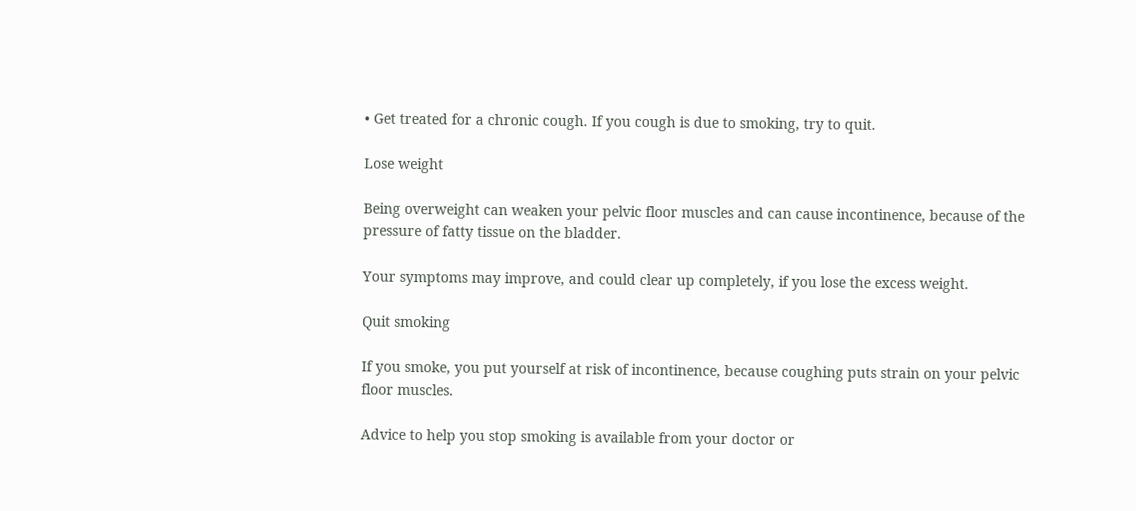• Get treated for a chronic cough. If you cough is due to smoking, try to quit.

Lose weight

Being overweight can weaken your pelvic floor muscles and can cause incontinence, because of the pressure of fatty tissue on the bladder.

Your symptoms may improve, and could clear up completely, if you lose the excess weight.

Quit smoking

If you smoke, you put yourself at risk of incontinence, because coughing puts strain on your pelvic floor muscles.

Advice to help you stop smoking is available from your doctor or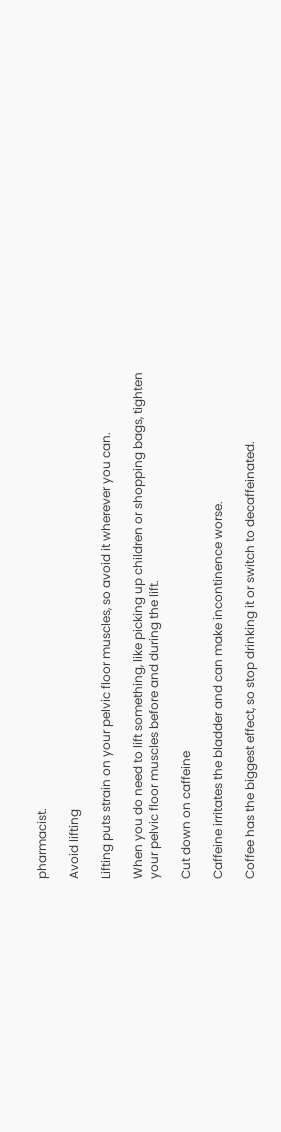pharmacist.

Avoid lifting

Lifting puts strain on your pelvic floor muscles, so avoid it wherever you can.

When you do need to lift something, like picking up children or shopping bags, tighten your pelvic floor muscles before and during the lift.

Cut down on caffeine

Caffeine irritates the bladder and can make incontinence worse.

Coffee has the biggest effect, so stop drinking it or switch to decaffeinated.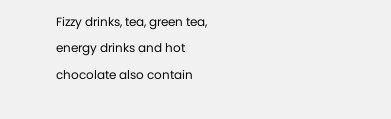Fizzy drinks, tea, green tea, energy drinks and hot chocolate also contain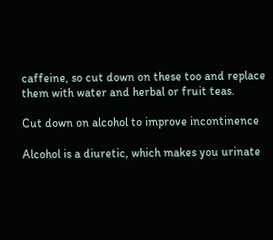caffeine, so cut down on these too and replace them with water and herbal or fruit teas.

Cut down on alcohol to improve incontinence

Alcohol is a diuretic, which makes you urinate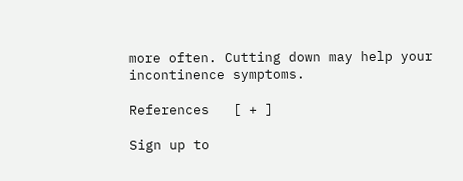more often. Cutting down may help your incontinence symptoms.

References   [ + ]

Sign up to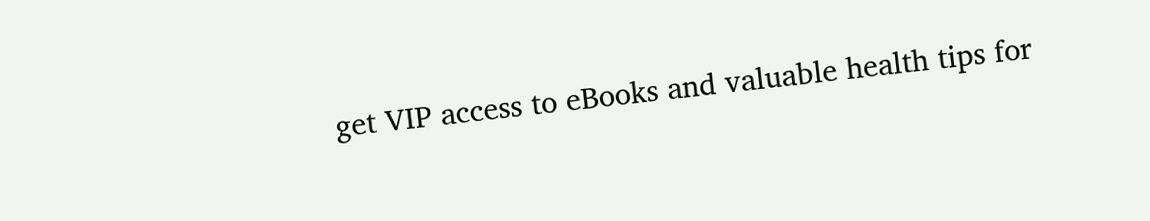get VIP access to eBooks and valuable health tips for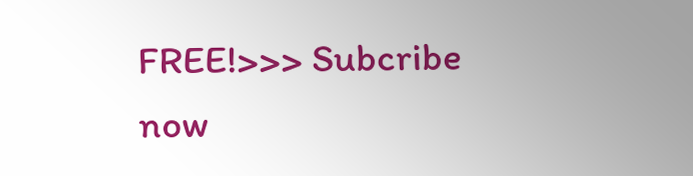FREE!>>> Subcribe now